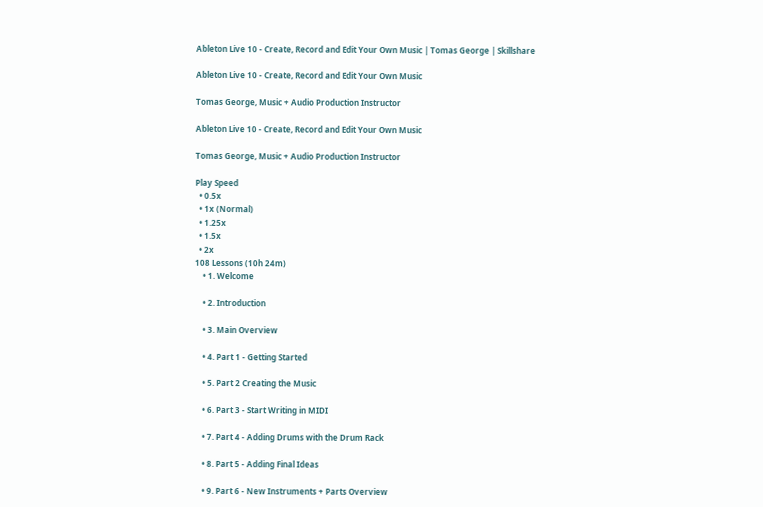Ableton Live 10 - Create, Record and Edit Your Own Music | Tomas George | Skillshare

Ableton Live 10 - Create, Record and Edit Your Own Music

Tomas George, Music + Audio Production Instructor

Ableton Live 10 - Create, Record and Edit Your Own Music

Tomas George, Music + Audio Production Instructor

Play Speed
  • 0.5x
  • 1x (Normal)
  • 1.25x
  • 1.5x
  • 2x
108 Lessons (10h 24m)
    • 1. Welcome

    • 2. Introduction

    • 3. Main Overview

    • 4. Part 1 - Getting Started

    • 5. Part 2 Creating the Music

    • 6. Part 3 - Start Writing in MIDI

    • 7. Part 4 - Adding Drums with the Drum Rack

    • 8. Part 5 - Adding Final Ideas

    • 9. Part 6 - New Instruments + Parts Overview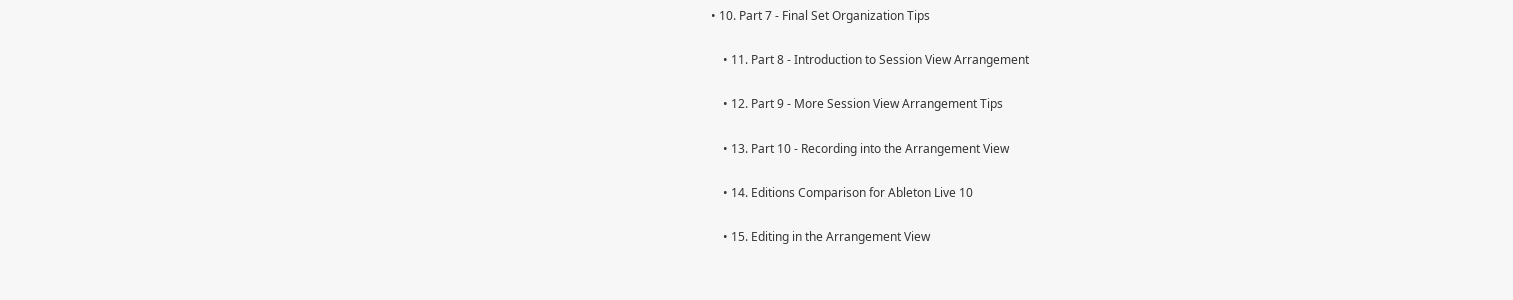• 10. Part 7 - Final Set Organization Tips

    • 11. Part 8 - Introduction to Session View Arrangement

    • 12. Part 9 - More Session View Arrangement Tips

    • 13. Part 10 - Recording into the Arrangement View

    • 14. Editions Comparison for Ableton Live 10

    • 15. Editing in the Arrangement View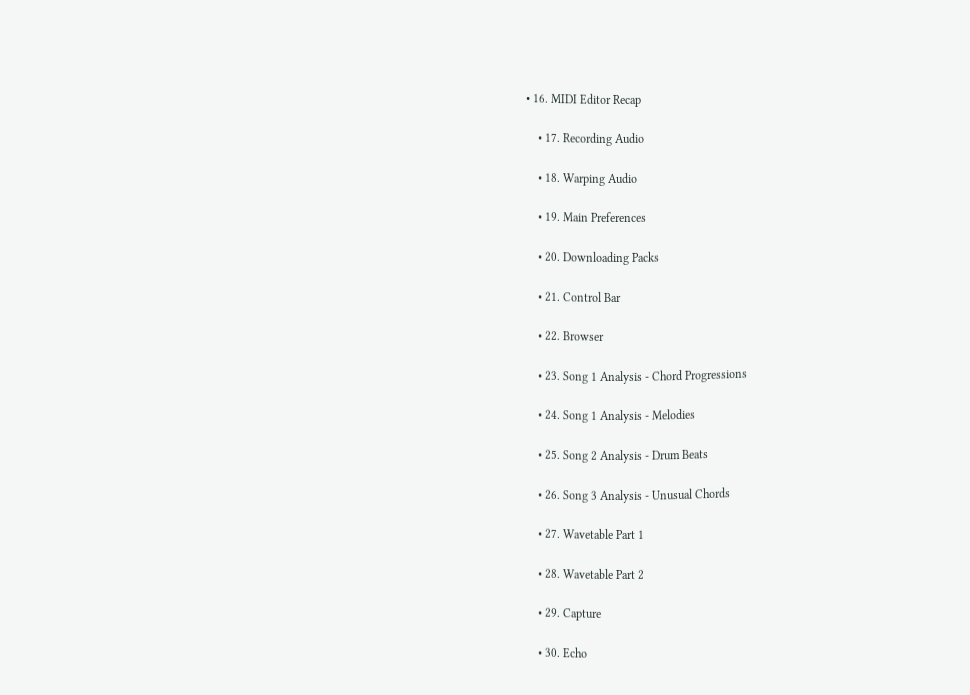• 16. MIDI Editor Recap

    • 17. Recording Audio

    • 18. Warping Audio

    • 19. Main Preferences

    • 20. Downloading Packs

    • 21. Control Bar

    • 22. Browser

    • 23. Song 1 Analysis - Chord Progressions

    • 24. Song 1 Analysis - Melodies

    • 25. Song 2 Analysis - Drum Beats

    • 26. Song 3 Analysis - Unusual Chords

    • 27. Wavetable Part 1

    • 28. Wavetable Part 2

    • 29. Capture

    • 30. Echo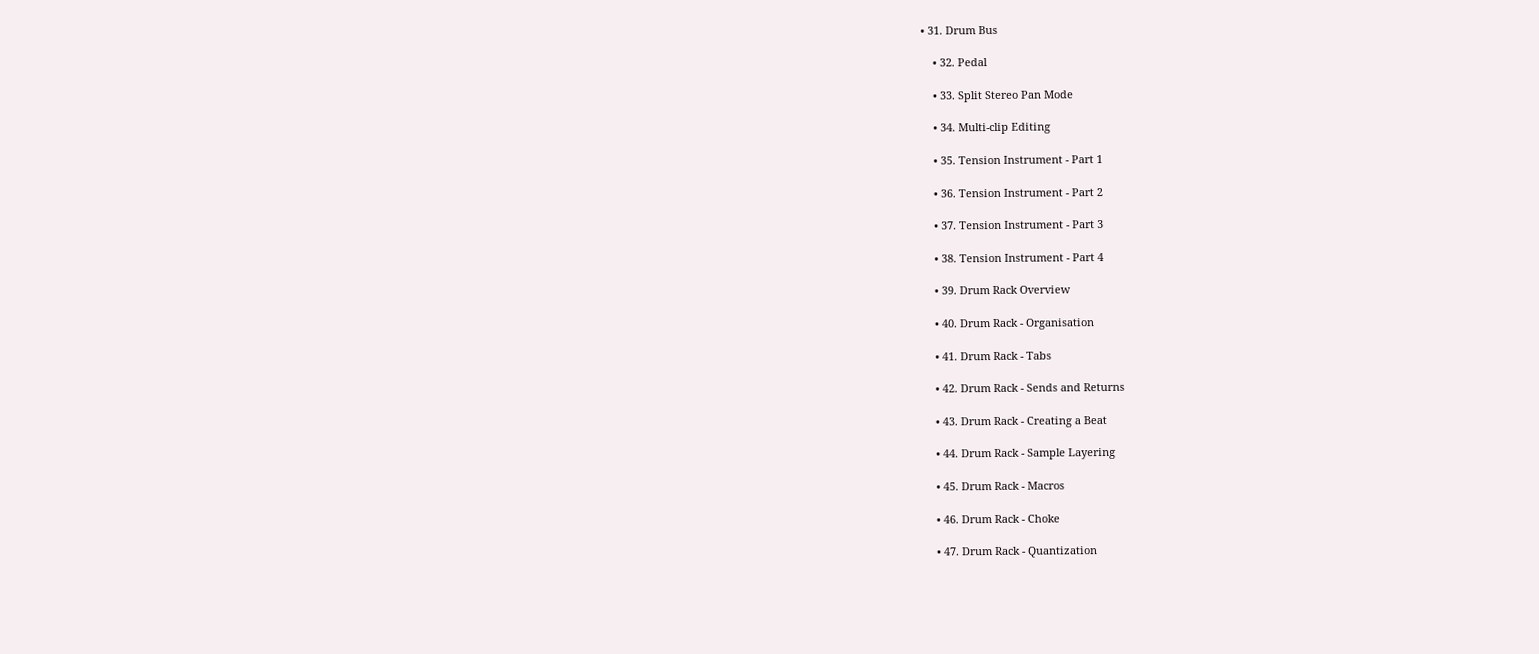• 31. Drum Bus

    • 32. Pedal

    • 33. Split Stereo Pan Mode

    • 34. Multi-clip Editing

    • 35. Tension Instrument - Part 1

    • 36. Tension Instrument - Part 2

    • 37. Tension Instrument - Part 3

    • 38. Tension Instrument - Part 4

    • 39. Drum Rack Overview

    • 40. Drum Rack - Organisation

    • 41. Drum Rack - Tabs

    • 42. Drum Rack - Sends and Returns

    • 43. Drum Rack - Creating a Beat

    • 44. Drum Rack - Sample Layering

    • 45. Drum Rack - Macros

    • 46. Drum Rack - Choke

    • 47. Drum Rack - Quantization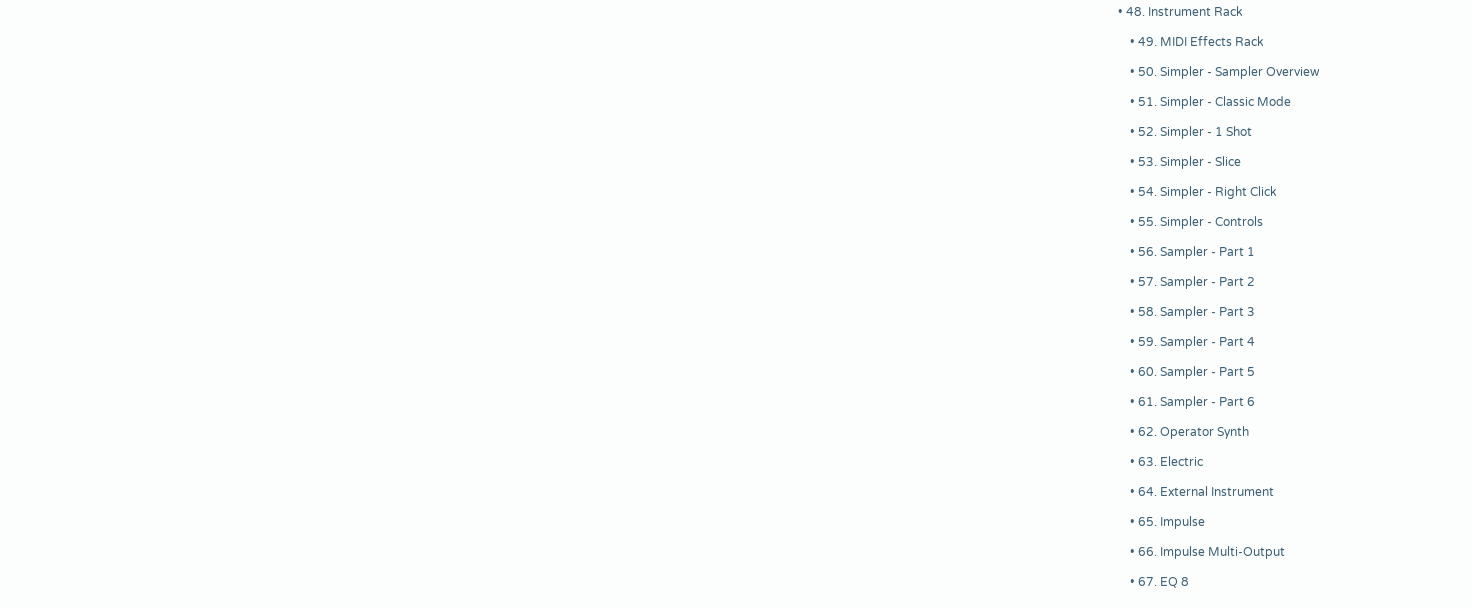• 48. Instrument Rack

    • 49. MIDI Effects Rack

    • 50. Simpler - Sampler Overview

    • 51. Simpler - Classic Mode

    • 52. Simpler - 1 Shot

    • 53. Simpler - Slice

    • 54. Simpler - Right Click

    • 55. Simpler - Controls

    • 56. Sampler - Part 1

    • 57. Sampler - Part 2

    • 58. Sampler - Part 3

    • 59. Sampler - Part 4

    • 60. Sampler - Part 5

    • 61. Sampler - Part 6

    • 62. Operator Synth

    • 63. Electric

    • 64. External Instrument

    • 65. Impulse

    • 66. Impulse Multi-Output

    • 67. EQ 8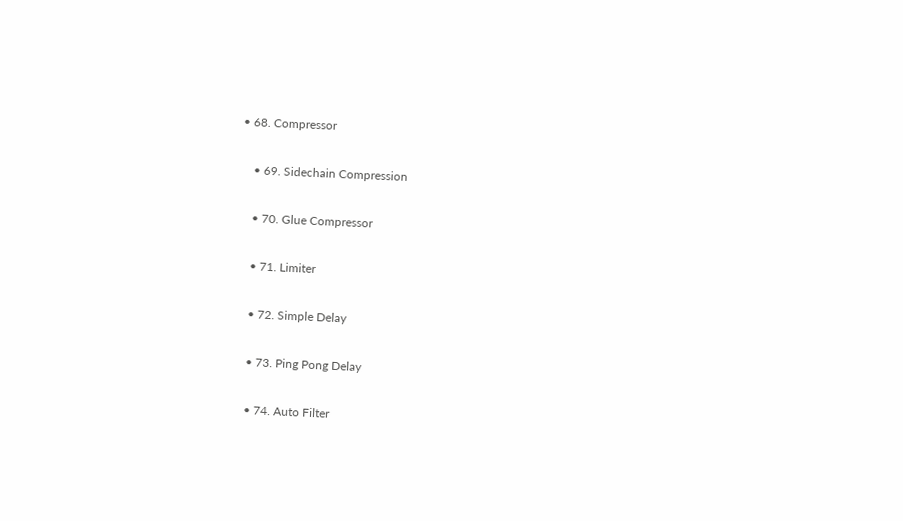• 68. Compressor

    • 69. Sidechain Compression

    • 70. Glue Compressor

    • 71. Limiter

    • 72. Simple Delay

    • 73. Ping Pong Delay

    • 74. Auto Filter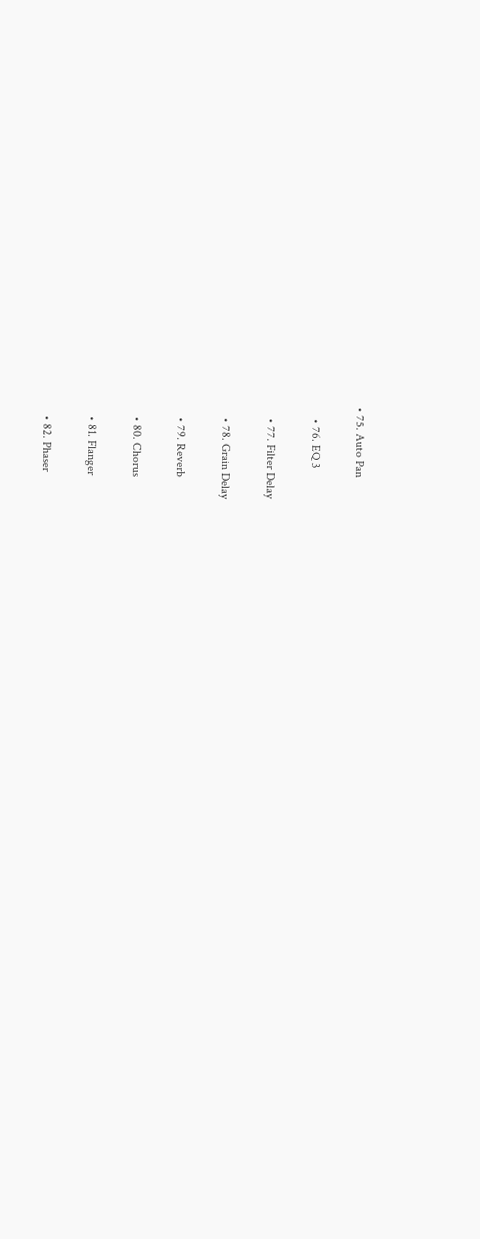• 75. Auto Pan

    • 76. EQ 3

    • 77. Filter Delay

    • 78. Grain Delay

    • 79. Reverb

    • 80. Chorus

    • 81. Flanger

    • 82. Phaser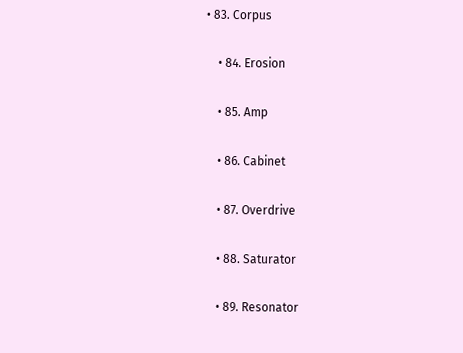• 83. Corpus

    • 84. Erosion

    • 85. Amp

    • 86. Cabinet

    • 87. Overdrive

    • 88. Saturator

    • 89. Resonator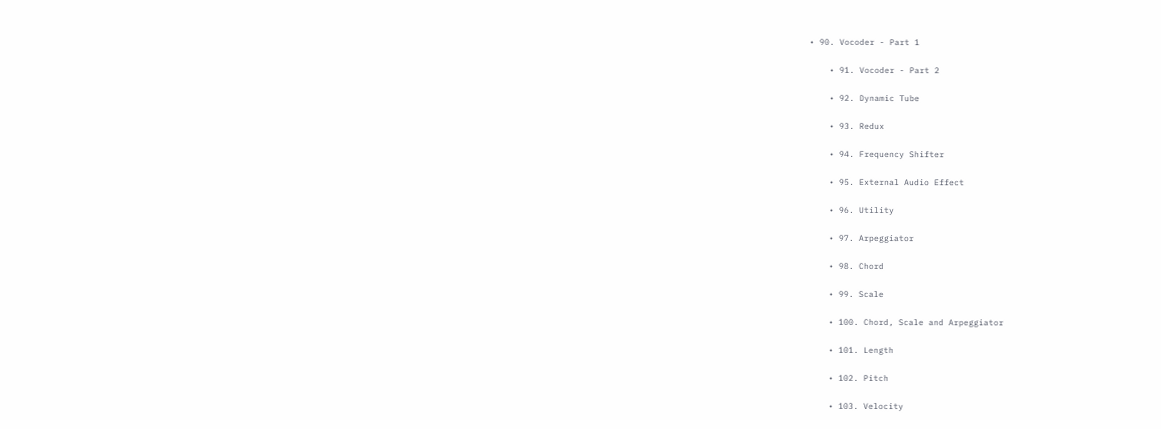• 90. Vocoder - Part 1

    • 91. Vocoder - Part 2

    • 92. Dynamic Tube

    • 93. Redux

    • 94. Frequency Shifter

    • 95. External Audio Effect

    • 96. Utility

    • 97. Arpeggiator

    • 98. Chord

    • 99. Scale

    • 100. Chord, Scale and Arpeggiator

    • 101. Length

    • 102. Pitch

    • 103. Velocity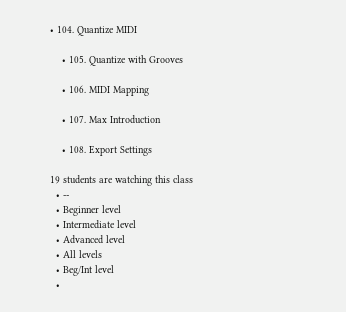• 104. Quantize MIDI

    • 105. Quantize with Grooves

    • 106. MIDI Mapping

    • 107. Max Introduction

    • 108. Export Settings

19 students are watching this class
  • --
  • Beginner level
  • Intermediate level
  • Advanced level
  • All levels
  • Beg/Int level
  •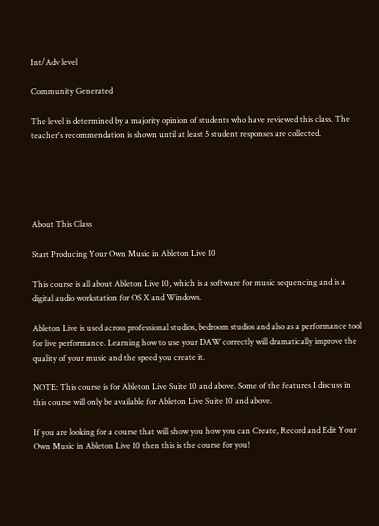Int/Adv level

Community Generated

The level is determined by a majority opinion of students who have reviewed this class. The teacher's recommendation is shown until at least 5 student responses are collected.





About This Class

Start Producing Your Own Music in Ableton Live 10

This course is all about Ableton Live 10, which is a software for music sequencing and is a digital audio workstation for OS X and Windows.

Ableton Live is used across professional studios, bedroom studios and also as a performance tool for live performance. Learning how to use your DAW correctly will dramatically improve the quality of your music and the speed you create it.

NOTE: This course is for Ableton Live Suite 10 and above. Some of the features I discuss in this course will only be available for Ableton Live Suite 10 and above.

If you are looking for a course that will show you how you can Create, Record and Edit Your Own Music in Ableton Live 10 then this is the course for you!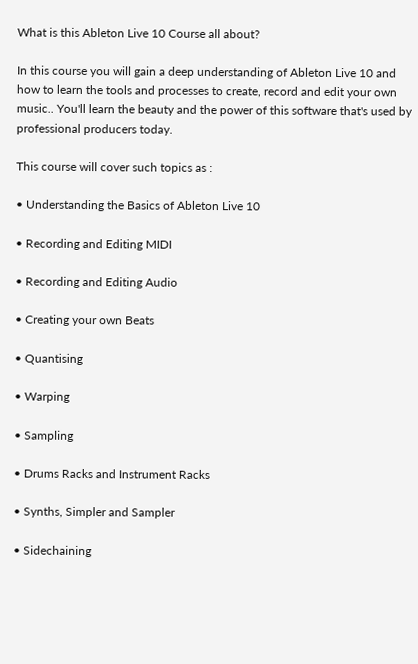What is this Ableton Live 10 Course all about?

In this course you will gain a deep understanding of Ableton Live 10 and how to learn the tools and processes to create, record and edit your own music.. You'll learn the beauty and the power of this software that's used by professional producers today.

This course will cover such topics as :

• Understanding the Basics of Ableton Live 10

• Recording and Editing MIDI

• Recording and Editing Audio

• Creating your own Beats

• Quantising

• Warping

• Sampling

• Drums Racks and Instrument Racks

• Synths, Simpler and Sampler

• Sidechaining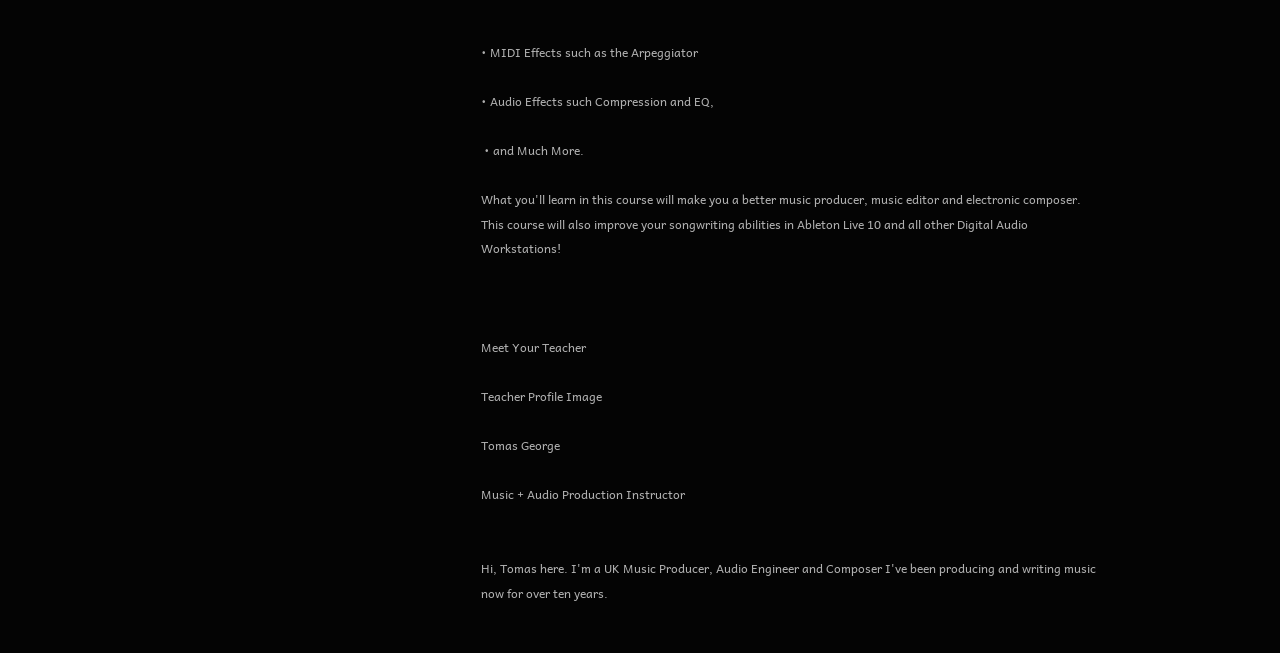• MIDI Effects such as the Arpeggiator

• Audio Effects such Compression and EQ,

 • and Much More.

What you'll learn in this course will make you a better music producer, music editor and electronic composer. This course will also improve your songwriting abilities in Ableton Live 10 and all other Digital Audio Workstations!



Meet Your Teacher

Teacher Profile Image

Tomas George

Music + Audio Production Instructor


Hi, Tomas here. I'm a UK Music Producer, Audio Engineer and Composer I've been producing and writing music now for over ten years.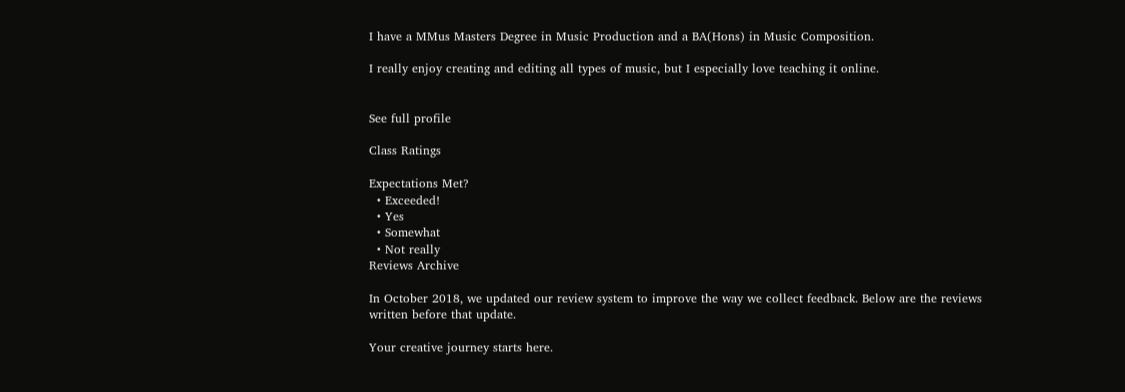I have a MMus Masters Degree in Music Production and a BA(Hons) in Music Composition.

I really enjoy creating and editing all types of music, but I especially love teaching it online.


See full profile

Class Ratings

Expectations Met?
  • Exceeded!
  • Yes
  • Somewhat
  • Not really
Reviews Archive

In October 2018, we updated our review system to improve the way we collect feedback. Below are the reviews written before that update.

Your creative journey starts here.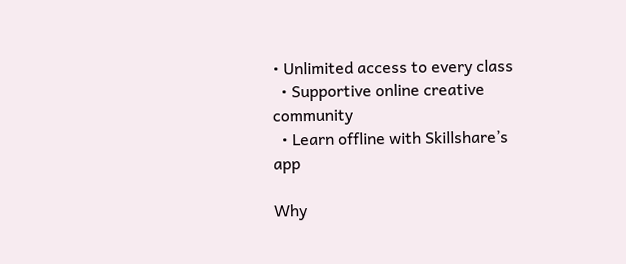• Unlimited access to every class
  • Supportive online creative community
  • Learn offline with Skillshare’s app

Why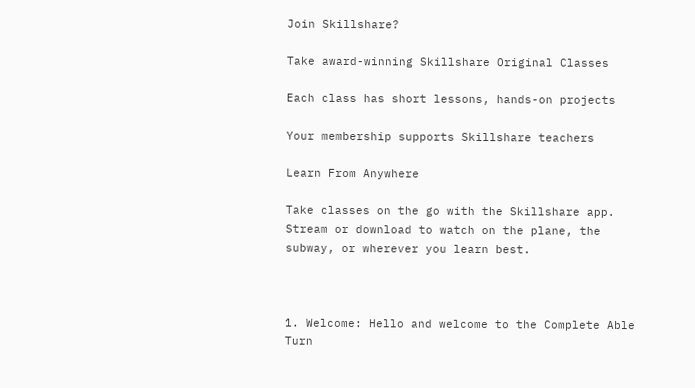Join Skillshare?

Take award-winning Skillshare Original Classes

Each class has short lessons, hands-on projects

Your membership supports Skillshare teachers

Learn From Anywhere

Take classes on the go with the Skillshare app. Stream or download to watch on the plane, the subway, or wherever you learn best.



1. Welcome: Hello and welcome to the Complete Able Turn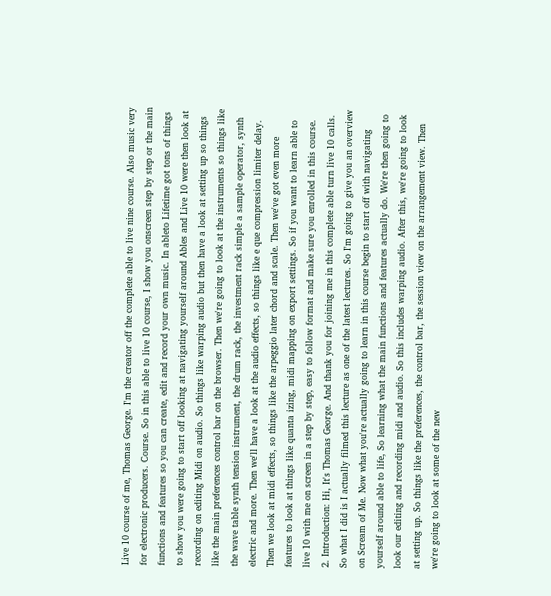Live 10 course of me, Thomas George. I'm the creator off the complete able to live nine course. Also music very for electronic producers. Course. So in this able to live 10 course, I show you onscreen step by step or the main functions and features so you can create, edit and record your own music. In ableto Lifetime got tons of things to show you were going to start off looking at navigating yourself around Ables and Live 10 were then look at recording on editing Midi on audio. So things like warping audio but then have a look at setting up so things like the main preferences control bar on the browser. Then we're going to look at the instruments so things like the wave table synth tension instrument, the drum rack, the investment rack simple a sample operator, synth electric and more. Then we'll have a look at the audio effects, so things like e que compression limiter delay. Then we look at midi effects, so things like the arpeggio later chord and scale. Then we've got even more features to look at things like quanta izing, midi mapping on export settings. So if you want to learn able to live 10 with me on screen in a step by step, easy to follow format and make sure you enrolled in this course. 2. Introduction: Hi, It's Thomas George. And thank you for joining me in this complete able turn live 10 calls. So what I did is I actually filmed this lecture as one of the latest lectures. So I'm going to give you an overview on Scream of Me. Now what you're actually going to learn in this course begin to start off with navigating yourself around able to life, So learning what the main functions and features actually do. We're then going to look our editing and recording midi and audio. So this includes warping audio. After this, we're going to look at setting up. So things like the preferences, the control bar, the session view on the arrangement view. Then we're going to look at some of the new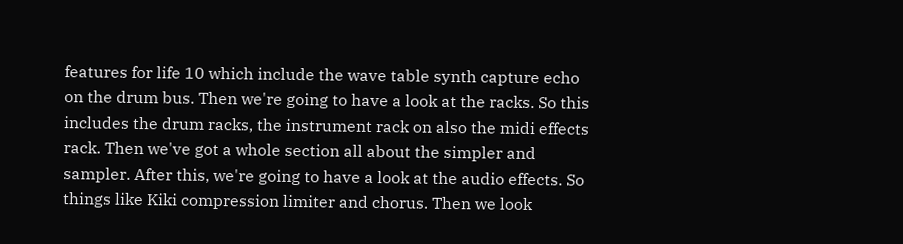features for life 10 which include the wave table synth capture echo on the drum bus. Then we're going to have a look at the racks. So this includes the drum racks, the instrument rack on also the midi effects rack. Then we've got a whole section all about the simpler and sampler. After this, we're going to have a look at the audio effects. So things like Kiki compression limiter and chorus. Then we look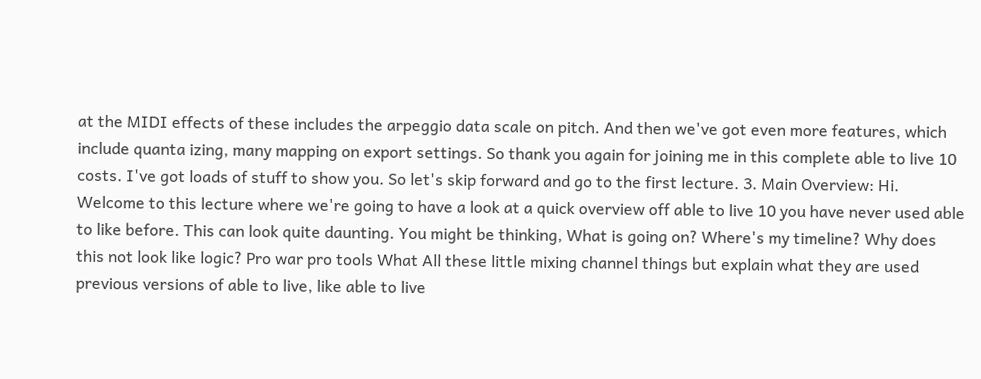at the MIDI effects of these includes the arpeggio data scale on pitch. And then we've got even more features, which include quanta izing, many mapping on export settings. So thank you again for joining me in this complete able to live 10 costs. I've got loads of stuff to show you. So let's skip forward and go to the first lecture. 3. Main Overview: Hi. Welcome to this lecture where we're going to have a look at a quick overview off able to live 10 you have never used able to like before. This can look quite daunting. You might be thinking, What is going on? Where's my timeline? Why does this not look like logic? Pro war pro tools What All these little mixing channel things but explain what they are used previous versions of able to live, like able to live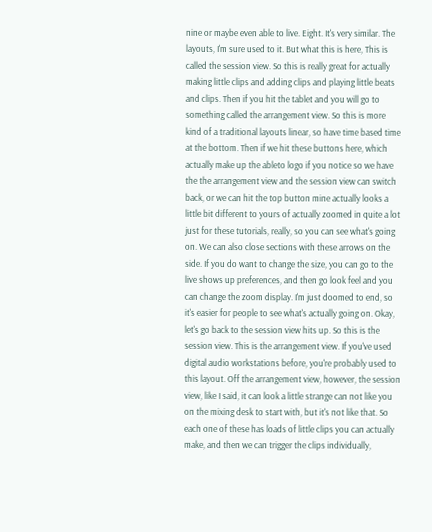nine or maybe even able to live. Eight. It's very similar. The layouts, I'm sure used to it. But what this is here, This is called the session view. So this is really great for actually making little clips and adding clips and playing little beats and clips. Then if you hit the tablet and you will go to something called the arrangement view. So this is more kind of a traditional layouts linear, so have time based time at the bottom. Then if we hit these buttons here, which actually make up the ableto logo if you notice so we have the the arrangement view and the session view can switch back, or we can hit the top button mine actually looks a little bit different to yours of actually zoomed in quite a lot just for these tutorials, really, so you can see what's going on. We can also close sections with these arrows on the side. If you do want to change the size, you can go to the live shows up preferences, and then go look feel and you can change the zoom display. I'm just doomed to end, so it's easier for people to see what's actually going on. Okay, let's go back to the session view hits up. So this is the session view. This is the arrangement view. If you've used digital audio workstations before, you're probably used to this layout. Off the arrangement view, however, the session view, like I said, it can look a little strange can not like you on the mixing desk to start with, but it's not like that. So each one of these has loads of little clips you can actually make, and then we can trigger the clips individually,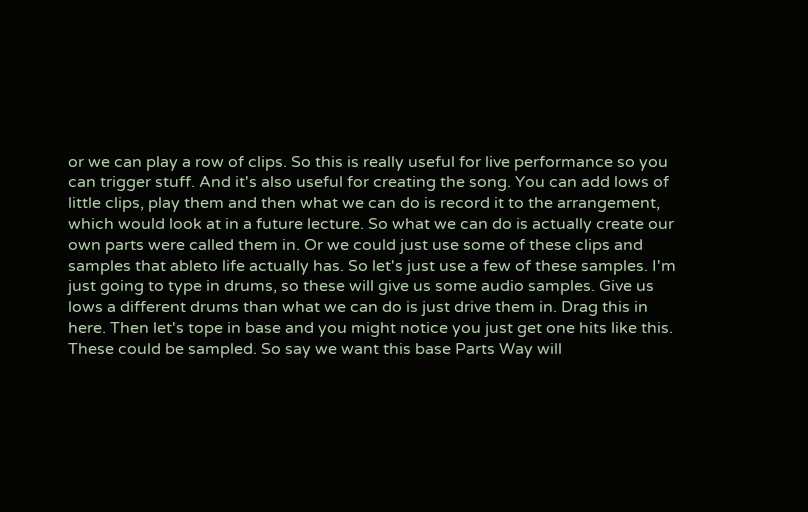or we can play a row of clips. So this is really useful for live performance so you can trigger stuff. And it's also useful for creating the song. You can add lows of little clips, play them and then what we can do is record it to the arrangement, which would look at in a future lecture. So what we can do is actually create our own parts were called them in. Or we could just use some of these clips and samples that ableto life actually has. So let's just use a few of these samples. I'm just going to type in drums, so these will give us some audio samples. Give us lows a different drums than what we can do is just drive them in. Drag this in here. Then let's tope in base and you might notice you just get one hits like this. These could be sampled. So say we want this base Parts Way will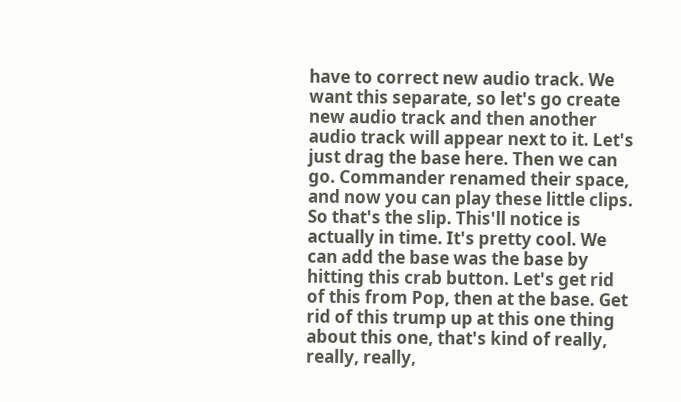have to correct new audio track. We want this separate, so let's go create new audio track and then another audio track will appear next to it. Let's just drag the base here. Then we can go. Commander renamed their space, and now you can play these little clips. So that's the slip. This'll notice is actually in time. It's pretty cool. We can add the base was the base by hitting this crab button. Let's get rid of this from Pop, then at the base. Get rid of this trump up at this one thing about this one, that's kind of really, really, really,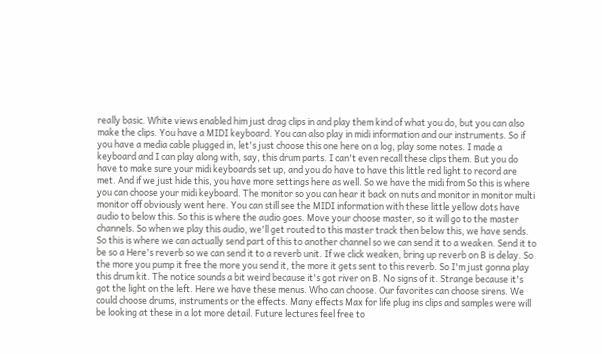really basic. White views enabled him just drag clips in and play them kind of what you do, but you can also make the clips. You have a MIDI keyboard. You can also play in midi information and our instruments. So if you have a media cable plugged in, let's just choose this one here on a log, play some notes. I made a keyboard and I can play along with, say, this drum parts. I can't even recall these clips them. But you do have to make sure your midi keyboards set up, and you do have to have this little red light to record are met. And if we just hide this, you have more settings here as well. So we have the midi from So this is where you can choose your midi keyboard. The monitor so you can hear it back on nuts and monitor in monitor multi monitor off obviously went here. You can still see the MIDI information with these little yellow dots have audio to below this. So this is where the audio goes. Move your choose master, so it will go to the master channels. So when we play this audio, we'll get routed to this master track then below this, we have sends. So this is where we can actually send part of this to another channel so we can send it to a weaken. Send it to be so a Here's reverb so we can send it to a reverb unit. If we click weaken, bring up reverb on B is delay. So the more you pump it free the more you send it, the more it gets sent to this reverb. So I'm just gonna play this drum kit. The notice sounds a bit weird because it's got river on B. No signs of it. Strange because it's got the light on the left. Here we have these menus. Who can choose. Our favorites can choose sirens. We could choose drums, instruments or the effects. Many effects Max for life plug ins clips and samples were will be looking at these in a lot more detail. Future lectures feel free to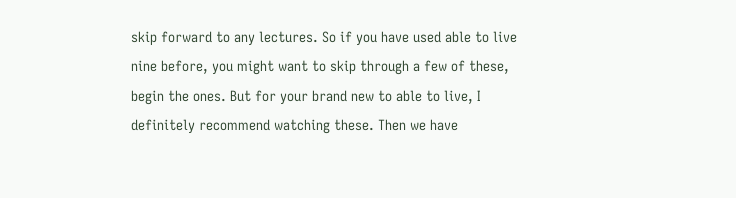skip forward to any lectures. So if you have used able to live nine before, you might want to skip through a few of these, begin the ones. But for your brand new to able to live, I definitely recommend watching these. Then we have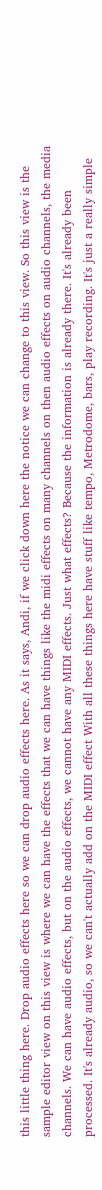this little thing here. Drop audio effects here so we can drop audio effects here. As it says, Andi, if we click down here the notice we can change to this view. So this view is the sample editor view on this view is where we can have the effects that we can have things like the midi effects on many channels on then audio effects on audio channels, the media channels. We can have audio effects, but on the audio effects, we cannot have any MIDI effects. Just what effects? Because the information is already there. It's already been processed. It's already audio, so we can't actually add on the MIDI effect With all these things here have stuff like tempo, Metrodome, bars, play recording. It's just a really simple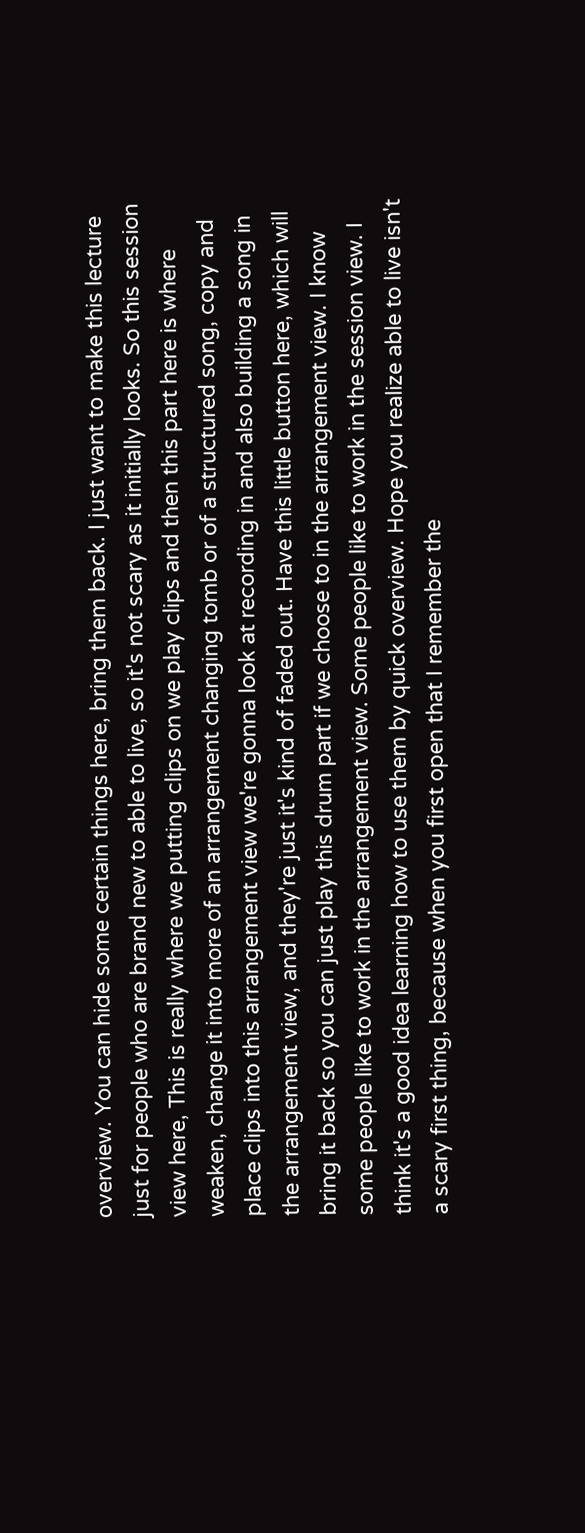overview. You can hide some certain things here, bring them back. I just want to make this lecture just for people who are brand new to able to live, so it's not scary as it initially looks. So this session view here, This is really where we putting clips on we play clips and then this part here is where weaken, change it into more of an arrangement changing tomb or of a structured song, copy and place clips into this arrangement view we're gonna look at recording in and also building a song in the arrangement view, and they're just it's kind of faded out. Have this little button here, which will bring it back so you can just play this drum part if we choose to in the arrangement view. I know some people like to work in the arrangement view. Some people like to work in the session view. I think it's a good idea learning how to use them by quick overview. Hope you realize able to live isn't a scary first thing, because when you first open that I remember the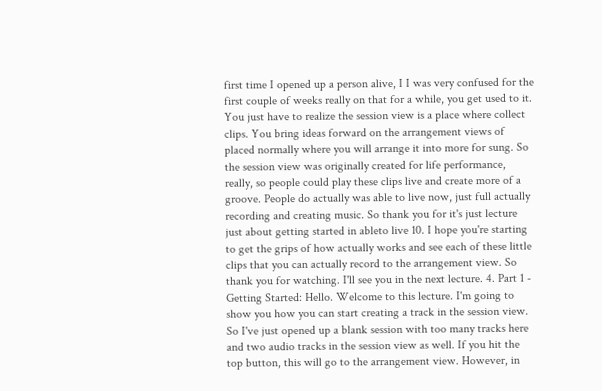first time I opened up a person alive, I I was very confused for the first couple of weeks really on that for a while, you get used to it. You just have to realize the session view is a place where collect clips. You bring ideas forward on the arrangement views of placed normally where you will arrange it into more for sung. So the session view was originally created for life performance, really, so people could play these clips live and create more of a groove. People do actually was able to live now, just full actually recording and creating music. So thank you for it's just lecture just about getting started in ableto live 10. I hope you're starting to get the grips of how actually works and see each of these little clips that you can actually record to the arrangement view. So thank you for watching. I'll see you in the next lecture. 4. Part 1 - Getting Started: Hello. Welcome to this lecture. I'm going to show you how you can start creating a track in the session view. So I've just opened up a blank session with too many tracks here and two audio tracks in the session view as well. If you hit the top button, this will go to the arrangement view. However, in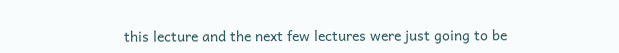this lecture and the next few lectures were just going to be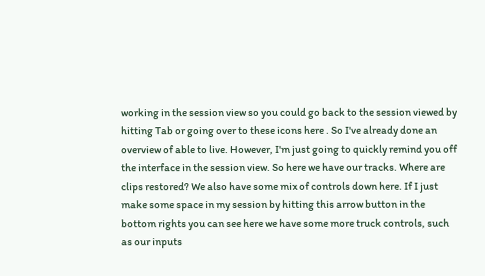working in the session view so you could go back to the session viewed by hitting Tab or going over to these icons here . So I've already done an overview of able to live. However, I'm just going to quickly remind you off the interface in the session view. So here we have our tracks. Where are clips restored? We also have some mix of controls down here. If I just make some space in my session by hitting this arrow button in the bottom rights you can see here we have some more truck controls, such as our inputs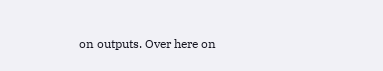on outputs. Over here on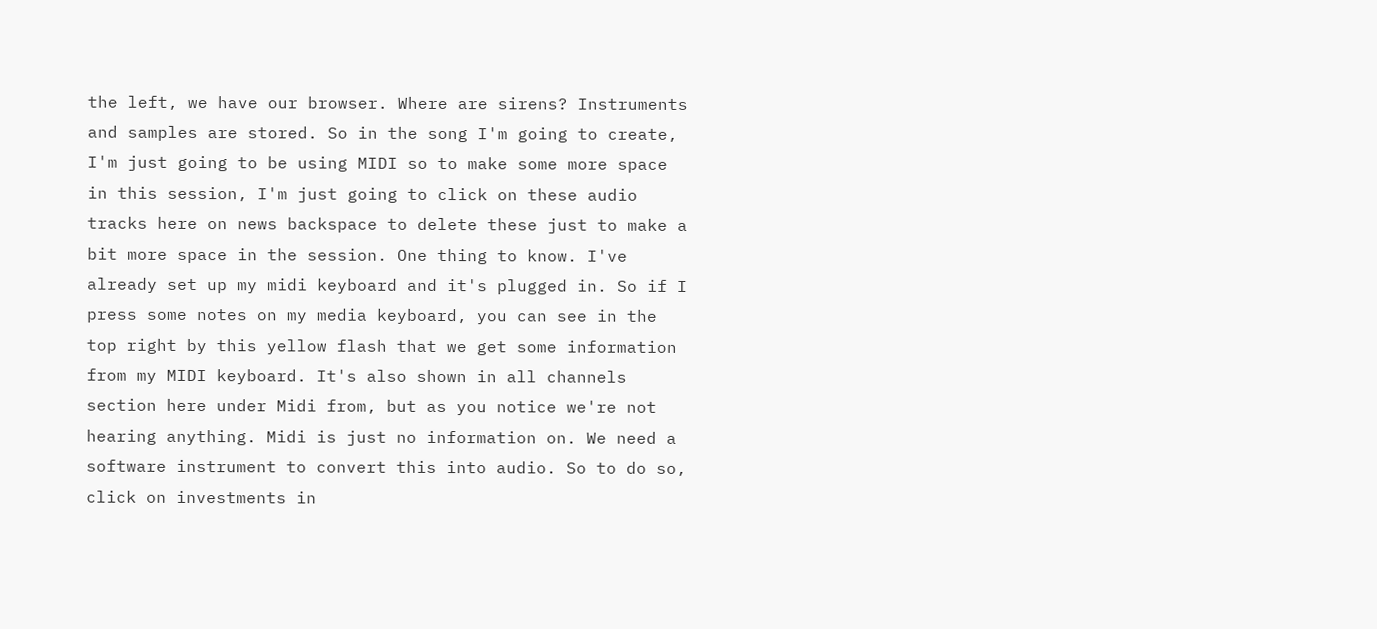the left, we have our browser. Where are sirens? Instruments and samples are stored. So in the song I'm going to create, I'm just going to be using MIDI so to make some more space in this session, I'm just going to click on these audio tracks here on news backspace to delete these just to make a bit more space in the session. One thing to know. I've already set up my midi keyboard and it's plugged in. So if I press some notes on my media keyboard, you can see in the top right by this yellow flash that we get some information from my MIDI keyboard. It's also shown in all channels section here under Midi from, but as you notice we're not hearing anything. Midi is just no information on. We need a software instrument to convert this into audio. So to do so, click on investments in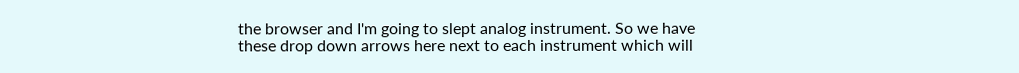the browser and I'm going to slept analog instrument. So we have these drop down arrows here next to each instrument which will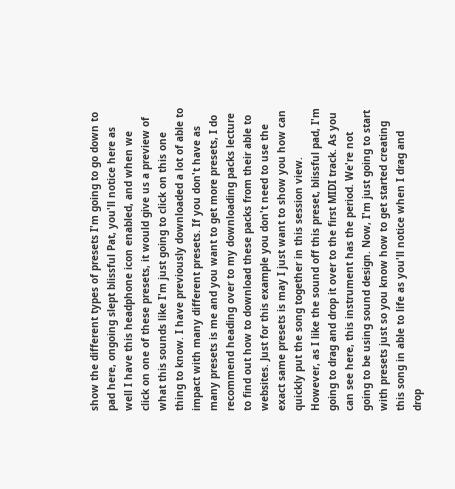show the different types of presets I'm going to go down to pad here, ongoing slept blissful Pat, you'll notice here as well I have this headphone icon enabled, and when we click on one of these presets, it would give us a preview of what this sounds like I'm just going to click on this one thing to know. I have previously downloaded a lot of able to impact with many different presets. If you don't have as many presets is me and you want to get more presets, I do recommend heading over to my downloading packs lecture to find out how to download these packs from their able to websites. Just for this example you don't need to use the exact same presets is may I just want to show you how can quickly put the song together in this session view. However, as I like the sound off this preset, blissful pad, I'm going to drag and drop it over to the first MIDI track. As you can see here, this instrument has the period. We're not going to be using sound design. Now, I'm just going to start with presets just so you know how to get started creating this song in able to life as you'll notice when I drag and drop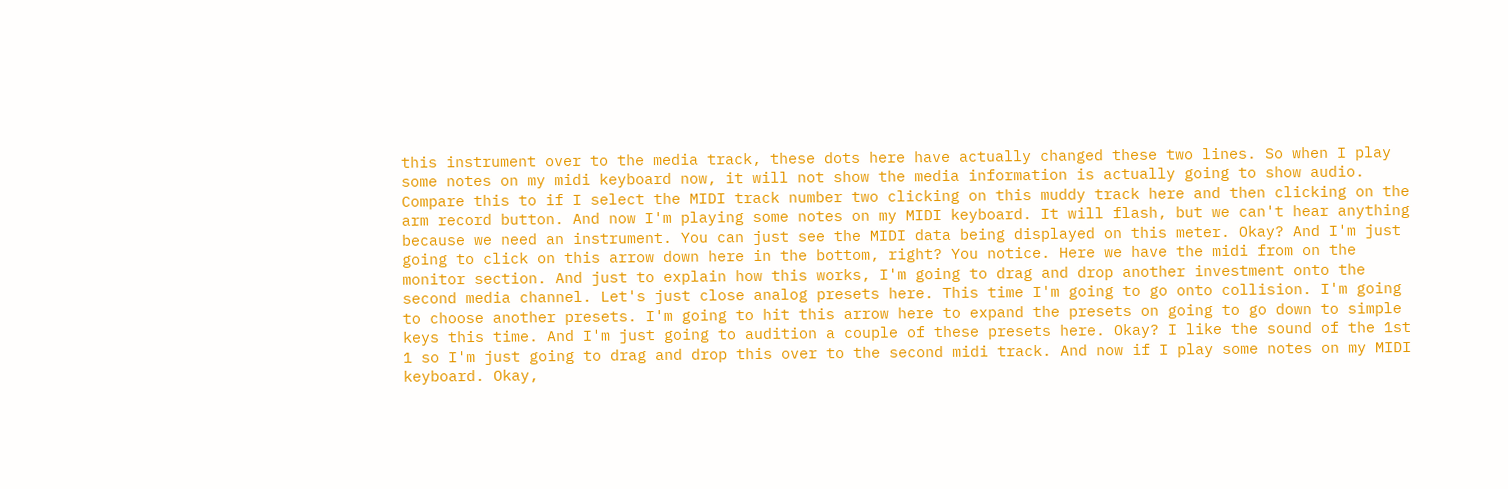this instrument over to the media track, these dots here have actually changed these two lines. So when I play some notes on my midi keyboard now, it will not show the media information is actually going to show audio. Compare this to if I select the MIDI track number two clicking on this muddy track here and then clicking on the arm record button. And now I'm playing some notes on my MIDI keyboard. It will flash, but we can't hear anything because we need an instrument. You can just see the MIDI data being displayed on this meter. Okay? And I'm just going to click on this arrow down here in the bottom, right? You notice. Here we have the midi from on the monitor section. And just to explain how this works, I'm going to drag and drop another investment onto the second media channel. Let's just close analog presets here. This time I'm going to go onto collision. I'm going to choose another presets. I'm going to hit this arrow here to expand the presets on going to go down to simple keys this time. And I'm just going to audition a couple of these presets here. Okay? I like the sound of the 1st 1 so I'm just going to drag and drop this over to the second midi track. And now if I play some notes on my MIDI keyboard. Okay,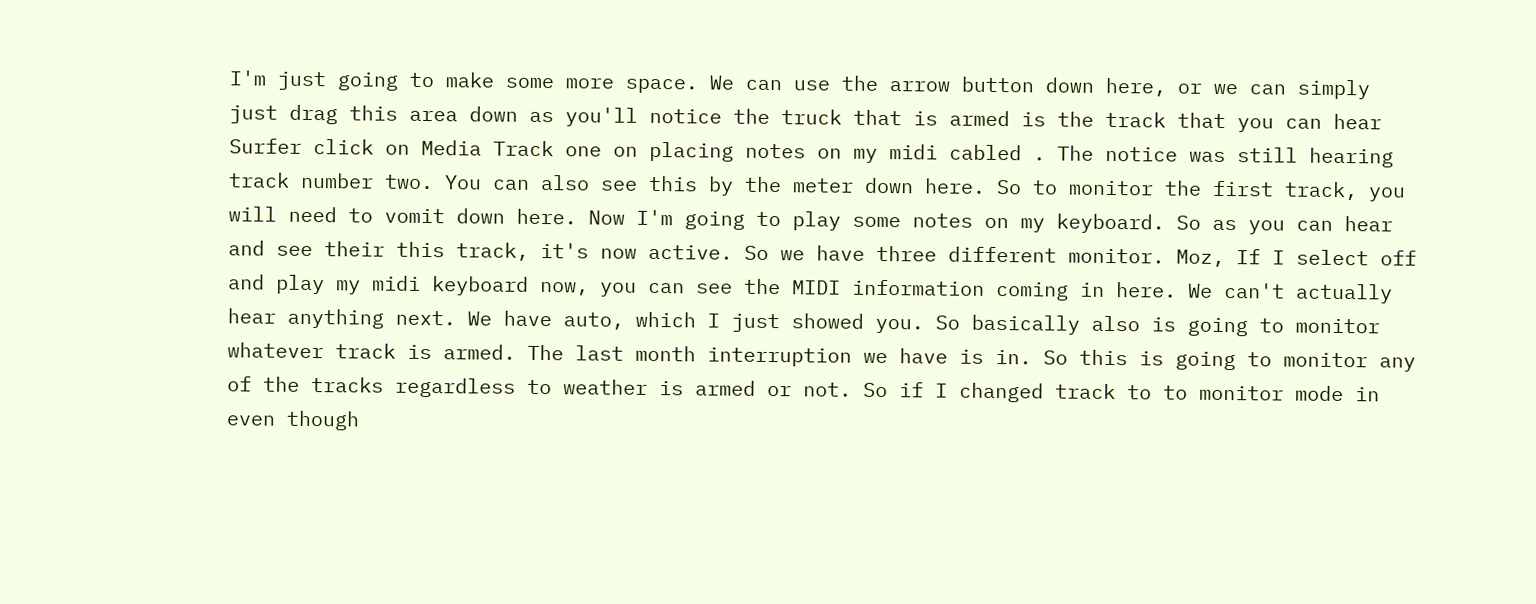I'm just going to make some more space. We can use the arrow button down here, or we can simply just drag this area down as you'll notice the truck that is armed is the track that you can hear Surfer click on Media Track one on placing notes on my midi cabled . The notice was still hearing track number two. You can also see this by the meter down here. So to monitor the first track, you will need to vomit down here. Now I'm going to play some notes on my keyboard. So as you can hear and see their this track, it's now active. So we have three different monitor. Moz, If I select off and play my midi keyboard now, you can see the MIDI information coming in here. We can't actually hear anything next. We have auto, which I just showed you. So basically also is going to monitor whatever track is armed. The last month interruption we have is in. So this is going to monitor any of the tracks regardless to weather is armed or not. So if I changed track to to monitor mode in even though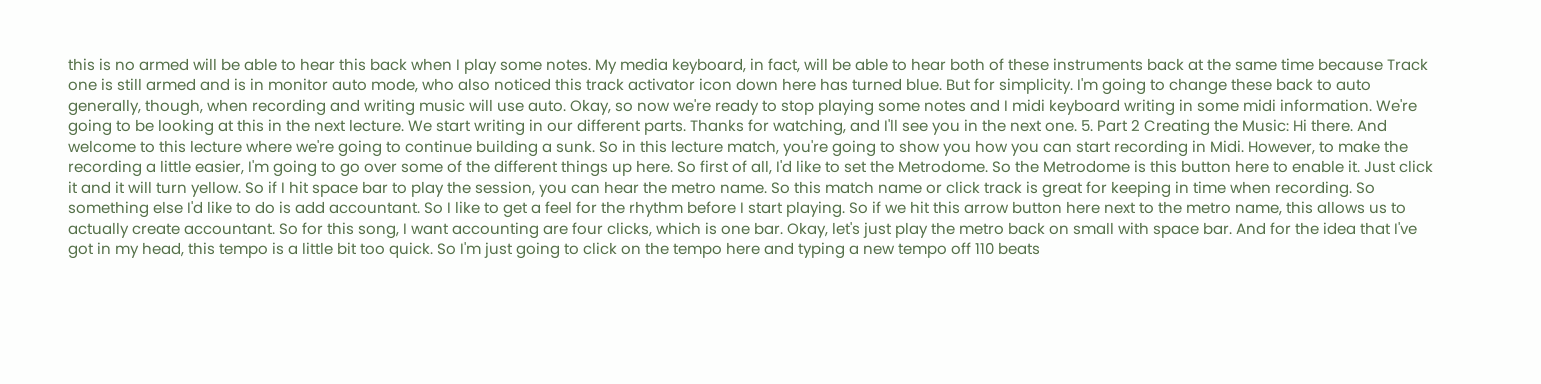this is no armed will be able to hear this back when I play some notes. My media keyboard, in fact, will be able to hear both of these instruments back at the same time because Track one is still armed and is in monitor auto mode, who also noticed this track activator icon down here has turned blue. But for simplicity. I'm going to change these back to auto generally, though, when recording and writing music will use auto. Okay, so now we're ready to stop playing some notes and I midi keyboard writing in some midi information. We're going to be looking at this in the next lecture. We start writing in our different parts. Thanks for watching, and I'll see you in the next one. 5. Part 2 Creating the Music: Hi there. And welcome to this lecture where we're going to continue building a sunk. So in this lecture match, you're going to show you how you can start recording in Midi. However, to make the recording a little easier, I'm going to go over some of the different things up here. So first of all, I'd like to set the Metrodome. So the Metrodome is this button here to enable it. Just click it and it will turn yellow. So if I hit space bar to play the session, you can hear the metro name. So this match name or click track is great for keeping in time when recording. So something else I'd like to do is add accountant. So I like to get a feel for the rhythm before I start playing. So if we hit this arrow button here next to the metro name, this allows us to actually create accountant. So for this song, I want accounting are four clicks, which is one bar. Okay, let's just play the metro back on small with space bar. And for the idea that I've got in my head, this tempo is a little bit too quick. So I'm just going to click on the tempo here and typing a new tempo off 110 beats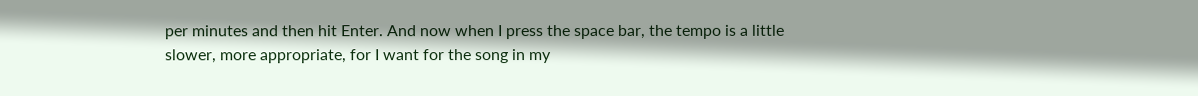per minutes and then hit Enter. And now when I press the space bar, the tempo is a little slower, more appropriate, for I want for the song in my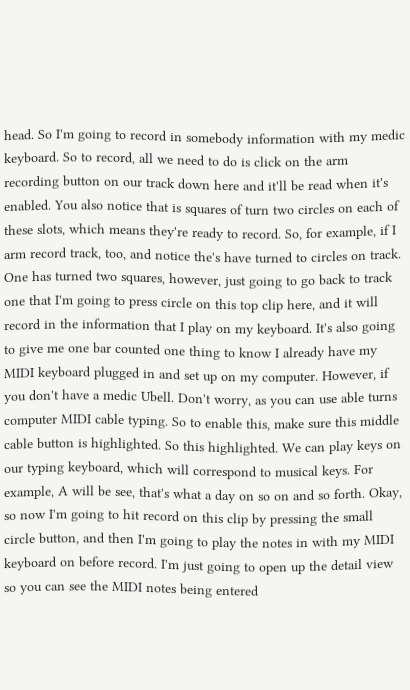head. So I'm going to record in somebody information with my medic keyboard. So to record, all we need to do is click on the arm recording button on our track down here and it'll be read when it's enabled. You also notice that is squares of turn two circles on each of these slots, which means they're ready to record. So, for example, if I arm record track, too, and notice the's have turned to circles on track. One has turned two squares, however, just going to go back to track one that I'm going to press circle on this top clip here, and it will record in the information that I play on my keyboard. It's also going to give me one bar counted one thing to know I already have my MIDI keyboard plugged in and set up on my computer. However, if you don't have a medic Ubell. Don't worry, as you can use able turns computer MIDI cable typing. So to enable this, make sure this middle cable button is highlighted. So this highlighted. We can play keys on our typing keyboard, which will correspond to musical keys. For example, A will be see, that's what a day on so on and so forth. Okay, so now I'm going to hit record on this clip by pressing the small circle button, and then I'm going to play the notes in with my MIDI keyboard on before record. I'm just going to open up the detail view so you can see the MIDI notes being entered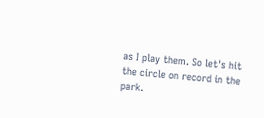as I play them. So let's hit the circle on record in the park.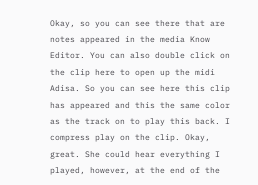Okay, so you can see there that are notes appeared in the media Know Editor. You can also double click on the clip here to open up the midi Adisa. So you can see here this clip has appeared and this the same color as the track on to play this back. I compress play on the clip. Okay, great. She could hear everything I played, however, at the end of the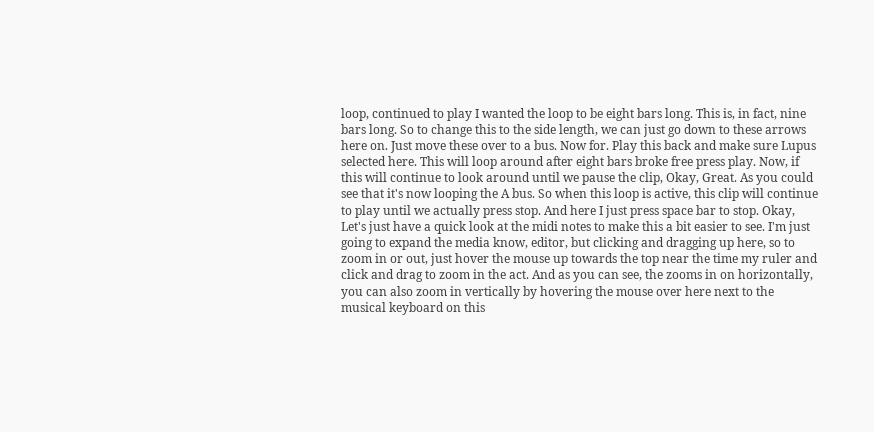loop, continued to play I wanted the loop to be eight bars long. This is, in fact, nine bars long. So to change this to the side length, we can just go down to these arrows here on. Just move these over to a bus. Now for. Play this back and make sure Lupus selected here. This will loop around after eight bars broke free press play. Now, if this will continue to look around until we pause the clip, Okay, Great. As you could see that it's now looping the A bus. So when this loop is active, this clip will continue to play until we actually press stop. And here I just press space bar to stop. Okay, Let's just have a quick look at the midi notes to make this a bit easier to see. I'm just going to expand the media know, editor, but clicking and dragging up here, so to zoom in or out, just hover the mouse up towards the top near the time my ruler and click and drag to zoom in the act. And as you can see, the zooms in on horizontally, you can also zoom in vertically by hovering the mouse over here next to the musical keyboard on this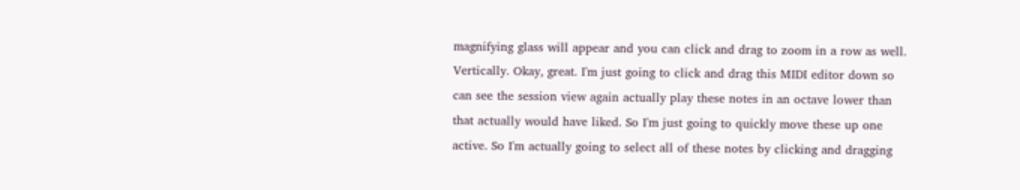magnifying glass will appear and you can click and drag to zoom in a row as well. Vertically. Okay, great. I'm just going to click and drag this MIDI editor down so can see the session view again actually play these notes in an octave lower than that actually would have liked. So I'm just going to quickly move these up one active. So I'm actually going to select all of these notes by clicking and dragging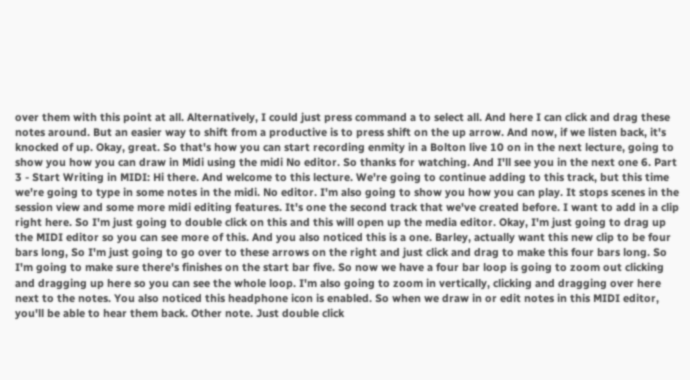over them with this point at all. Alternatively, I could just press command a to select all. And here I can click and drag these notes around. But an easier way to shift from a productive is to press shift on the up arrow. And now, if we listen back, it's knocked of up. Okay, great. So that's how you can start recording enmity in a Bolton live 10 on in the next lecture, going to show you how you can draw in Midi using the midi No editor. So thanks for watching. And I'll see you in the next one 6. Part 3 - Start Writing in MIDI: Hi there. And welcome to this lecture. We're going to continue adding to this track, but this time we're going to type in some notes in the midi. No editor. I'm also going to show you how you can play. It stops scenes in the session view and some more midi editing features. It's one the second track that we've created before. I want to add in a clip right here. So I'm just going to double click on this and this will open up the media editor. Okay, I'm just going to drag up the MIDI editor so you can see more of this. And you also noticed this is a one. Barley, actually want this new clip to be four bars long, So I'm just going to go over to these arrows on the right and just click and drag to make this four bars long. So I'm going to make sure there's finishes on the start bar five. So now we have a four bar loop is going to zoom out clicking and dragging up here so you can see the whole loop. I'm also going to zoom in vertically, clicking and dragging over here next to the notes. You also noticed this headphone icon is enabled. So when we draw in or edit notes in this MIDI editor, you'll be able to hear them back. Other note. Just double click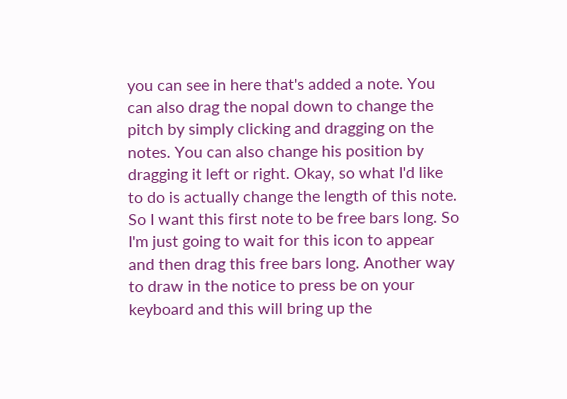you can see in here that's added a note. You can also drag the nopal down to change the pitch by simply clicking and dragging on the notes. You can also change his position by dragging it left or right. Okay, so what I'd like to do is actually change the length of this note. So I want this first note to be free bars long. So I'm just going to wait for this icon to appear and then drag this free bars long. Another way to draw in the notice to press be on your keyboard and this will bring up the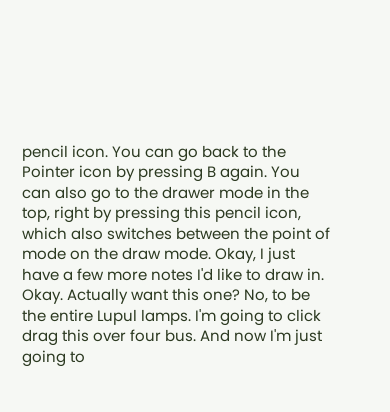pencil icon. You can go back to the Pointer icon by pressing B again. You can also go to the drawer mode in the top, right by pressing this pencil icon, which also switches between the point of mode on the draw mode. Okay, I just have a few more notes I'd like to draw in. Okay. Actually want this one? No, to be the entire Lupul lamps. I'm going to click drag this over four bus. And now I'm just going to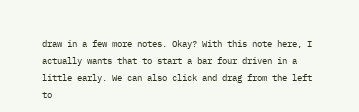draw in a few more notes. Okay? With this note here, I actually wants that to start a bar four driven in a little early. We can also click and drag from the left to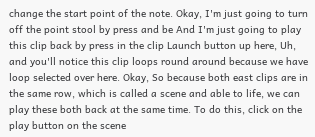change the start point of the note. Okay, I'm just going to turn off the point stool by press and be And I'm just going to play this clip back by press in the clip Launch button up here, Uh, and you'll notice this clip loops round around because we have loop selected over here. Okay, So because both east clips are in the same row, which is called a scene and able to life, we can play these both back at the same time. To do this, click on the play button on the scene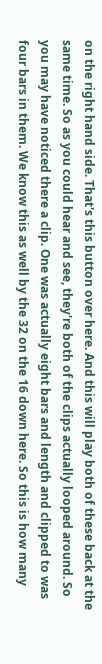on the right hand side. That's this button over here. And this will play both of these back at the same time. So as you could hear and see, they're both of the clips actually looped around. So you may have noticed there a clip. One was actually eight bars and length and clipped to was four bars in them. We know this as well by the 32 on the 16 down here. So this is how many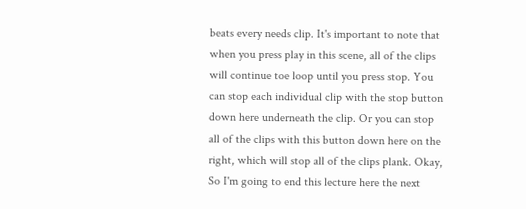beats every needs clip. It's important to note that when you press play in this scene, all of the clips will continue toe loop until you press stop. You can stop each individual clip with the stop button down here underneath the clip. Or you can stop all of the clips with this button down here on the right, which will stop all of the clips plank. Okay, So I'm going to end this lecture here the next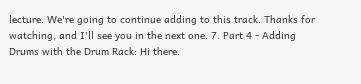lecture. We're going to continue adding to this track. Thanks for watching, and I'll see you in the next one. 7. Part 4 - Adding Drums with the Drum Rack: Hi there.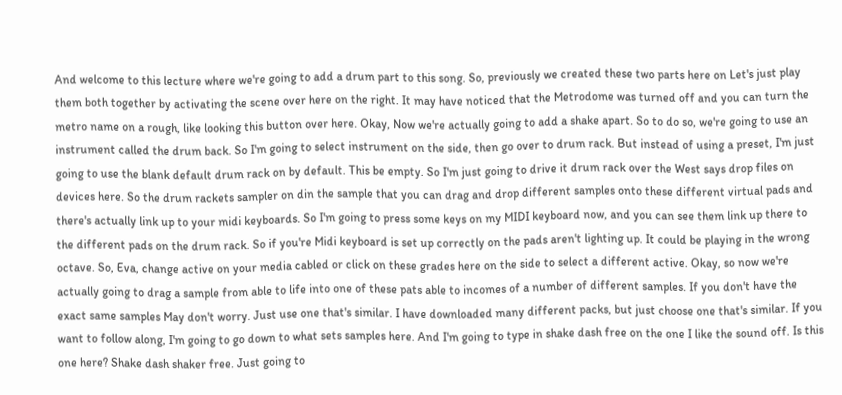And welcome to this lecture where we're going to add a drum part to this song. So, previously we created these two parts here on Let's just play them both together by activating the scene over here on the right. It may have noticed that the Metrodome was turned off and you can turn the metro name on a rough, like looking this button over here. Okay, Now we're actually going to add a shake apart. So to do so, we're going to use an instrument called the drum back. So I'm going to select instrument on the side, then go over to drum rack. But instead of using a preset, I'm just going to use the blank default drum rack on by default. This be empty. So I'm just going to drive it drum rack over the West says drop files on devices here. So the drum rackets sampler on din the sample that you can drag and drop different samples onto these different virtual pads and there's actually link up to your midi keyboards. So I'm going to press some keys on my MIDI keyboard now, and you can see them link up there to the different pads on the drum rack. So if you're Midi keyboard is set up correctly on the pads aren't lighting up. It could be playing in the wrong octave. So, Eva, change active on your media cabled or click on these grades here on the side to select a different active. Okay, so now we're actually going to drag a sample from able to life into one of these pats able to incomes of a number of different samples. If you don't have the exact same samples May don't worry. Just use one that's similar. I have downloaded many different packs, but just choose one that's similar. If you want to follow along, I'm going to go down to what sets samples here. And I'm going to type in shake dash free on the one I like the sound off. Is this one here? Shake dash shaker free. Just going to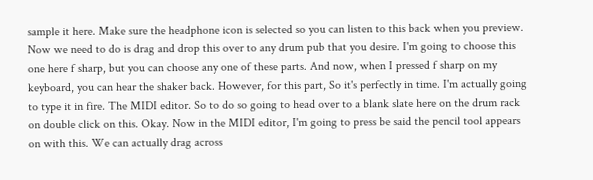sample it here. Make sure the headphone icon is selected so you can listen to this back when you preview. Now we need to do is drag and drop this over to any drum pub that you desire. I'm going to choose this one here f sharp, but you can choose any one of these parts. And now, when I pressed f sharp on my keyboard, you can hear the shaker back. However, for this part, So it's perfectly in time. I'm actually going to type it in fire. The MIDI editor. So to do so going to head over to a blank slate here on the drum rack on double click on this. Okay. Now in the MIDI editor, I'm going to press be said the pencil tool appears on with this. We can actually drag across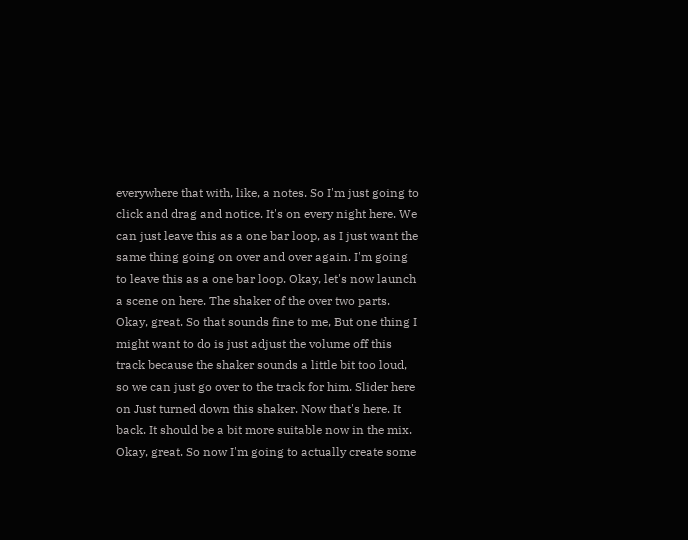everywhere that with, like, a notes. So I'm just going to click and drag and notice. It's on every night here. We can just leave this as a one bar loop, as I just want the same thing going on over and over again. I'm going to leave this as a one bar loop. Okay, let's now launch a scene on here. The shaker of the over two parts. Okay, great. So that sounds fine to me, But one thing I might want to do is just adjust the volume off this track because the shaker sounds a little bit too loud, so we can just go over to the track for him. Slider here on Just turned down this shaker. Now that's here. It back. It should be a bit more suitable now in the mix. Okay, great. So now I'm going to actually create some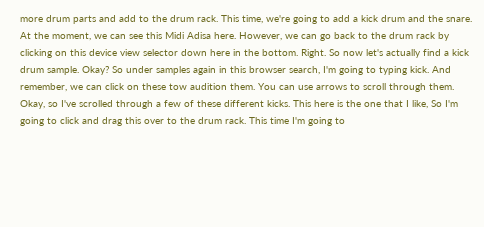more drum parts and add to the drum rack. This time, we're going to add a kick drum and the snare. At the moment, we can see this Midi Adisa here. However, we can go back to the drum rack by clicking on this device view selector down here in the bottom. Right. So now let's actually find a kick drum sample. Okay? So under samples again in this browser search, I'm going to typing kick. And remember, we can click on these tow audition them. You can use arrows to scroll through them. Okay, so I've scrolled through a few of these different kicks. This here is the one that I like, So I'm going to click and drag this over to the drum rack. This time I'm going to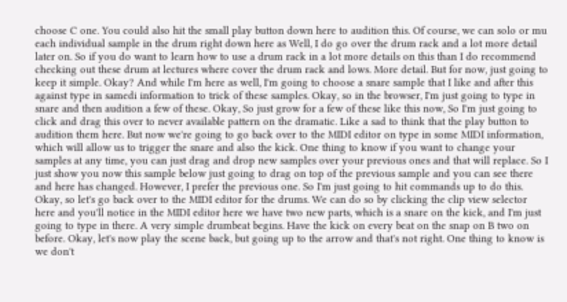choose C one. You could also hit the small play button down here to audition this. Of course, we can solo or mu each individual sample in the drum right down here as Well, I do go over the drum rack and a lot more detail later on. So if you do want to learn how to use a drum rack in a lot more details on this than I do recommend checking out these drum at lectures where cover the drum rack and lows. More detail. But for now, just going to keep it simple. Okay? And while I'm here as well, I'm going to choose a snare sample that I like and after this against type in samedi information to trick of these samples. Okay, so in the browser, I'm just going to type in snare and then audition a few of these. Okay, So just grow for a few of these like this now, So I'm just going to click and drag this over to never available pattern on the dramatic. Like a sad to think that the play button to audition them here. But now we're going to go back over to the MIDI editor on type in some MIDI information, which will allow us to trigger the snare and also the kick. One thing to know if you want to change your samples at any time, you can just drag and drop new samples over your previous ones and that will replace. So I just show you now this sample below just going to drag on top of the previous sample and you can see there and here has changed. However, I prefer the previous one. So I'm just going to hit commands up to do this. Okay, so let's go back over to the MIDI editor for the drums. We can do so by clicking the clip view selector here and you'll notice in the MIDI editor here we have two new parts, which is a snare on the kick, and I'm just going to type in there. A very simple drumbeat begins. Have the kick on every beat on the snap on B two on before. Okay, let's now play the scene back, but going up to the arrow and that's not right. One thing to know is we don't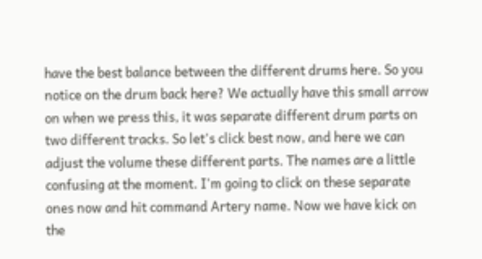have the best balance between the different drums here. So you notice on the drum back here? We actually have this small arrow on when we press this, it was separate different drum parts on two different tracks. So let's click best now, and here we can adjust the volume these different parts. The names are a little confusing at the moment. I'm going to click on these separate ones now and hit command Artery name. Now we have kick on the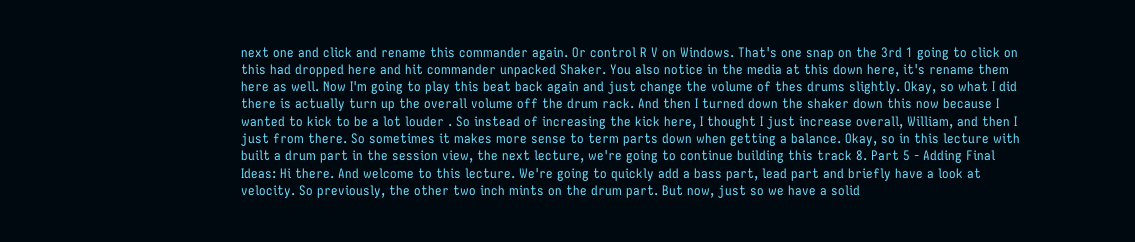next one and click and rename this commander again. Or control R V on Windows. That's one snap on the 3rd 1 going to click on this had dropped here and hit commander unpacked Shaker. You also notice in the media at this down here, it's rename them here as well. Now I'm going to play this beat back again and just change the volume of thes drums slightly. Okay, so what I did there is actually turn up the overall volume off the drum rack. And then I turned down the shaker down this now because I wanted to kick to be a lot louder . So instead of increasing the kick here, I thought I just increase overall, William, and then I just from there. So sometimes it makes more sense to term parts down when getting a balance. Okay, so in this lecture with built a drum part in the session view, the next lecture, we're going to continue building this track 8. Part 5 - Adding Final Ideas: Hi there. And welcome to this lecture. We're going to quickly add a bass part, lead part and briefly have a look at velocity. So previously, the other two inch mints on the drum part. But now, just so we have a solid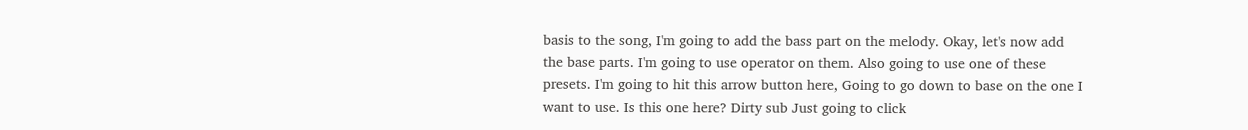basis to the song, I'm going to add the bass part on the melody. Okay, let's now add the base parts. I'm going to use operator on them. Also going to use one of these presets. I'm going to hit this arrow button here, Going to go down to base on the one I want to use. Is this one here? Dirty sub Just going to click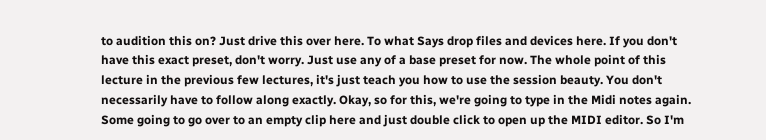to audition this on? Just drive this over here. To what Says drop files and devices here. If you don't have this exact preset, don't worry. Just use any of a base preset for now. The whole point of this lecture in the previous few lectures, it's just teach you how to use the session beauty. You don't necessarily have to follow along exactly. Okay, so for this, we're going to type in the Midi notes again. Some going to go over to an empty clip here and just double click to open up the MIDI editor. So I'm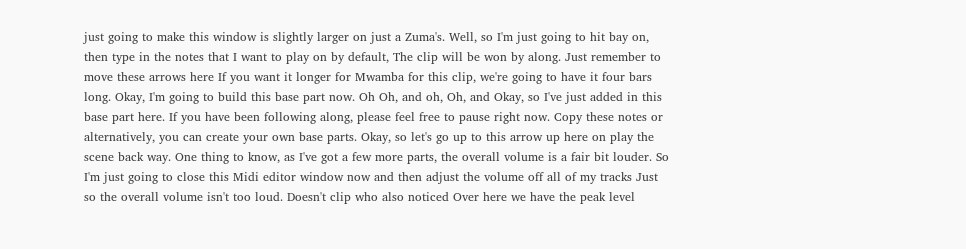just going to make this window is slightly larger on just a Zuma's. Well, so I'm just going to hit bay on, then type in the notes that I want to play on by default, The clip will be won by along. Just remember to move these arrows here If you want it longer for Mwamba for this clip, we're going to have it four bars long. Okay, I'm going to build this base part now. Oh Oh, and oh, Oh, and Okay, so I've just added in this base part here. If you have been following along, please feel free to pause right now. Copy these notes or alternatively, you can create your own base parts. Okay, so let's go up to this arrow up here on play the scene back way. One thing to know, as I've got a few more parts, the overall volume is a fair bit louder. So I'm just going to close this Midi editor window now and then adjust the volume off all of my tracks Just so the overall volume isn't too loud. Doesn't clip who also noticed Over here we have the peak level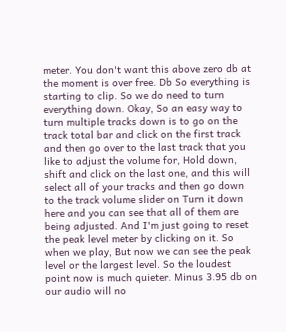meter. You don't want this above zero db at the moment is over free. Db So everything is starting to clip. So we do need to turn everything down. Okay, So an easy way to turn multiple tracks down is to go on the track total bar and click on the first track and then go over to the last track that you like to adjust the volume for, Hold down, shift and click on the last one, and this will select all of your tracks and then go down to the track volume slider on Turn it down here and you can see that all of them are being adjusted. And I'm just going to reset the peak level meter by clicking on it. So when we play, But now we can see the peak level or the largest level. So the loudest point now is much quieter. Minus 3.95 db on our audio will no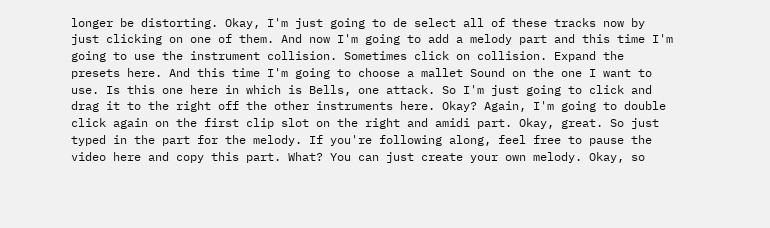longer be distorting. Okay, I'm just going to de select all of these tracks now by just clicking on one of them. And now I'm going to add a melody part and this time I'm going to use the instrument collision. Sometimes click on collision. Expand the presets here. And this time I'm going to choose a mallet Sound on the one I want to use. Is this one here in which is Bells, one attack. So I'm just going to click and drag it to the right off the other instruments here. Okay? Again, I'm going to double click again on the first clip slot on the right and amidi part. Okay, great. So just typed in the part for the melody. If you're following along, feel free to pause the video here and copy this part. What? You can just create your own melody. Okay, so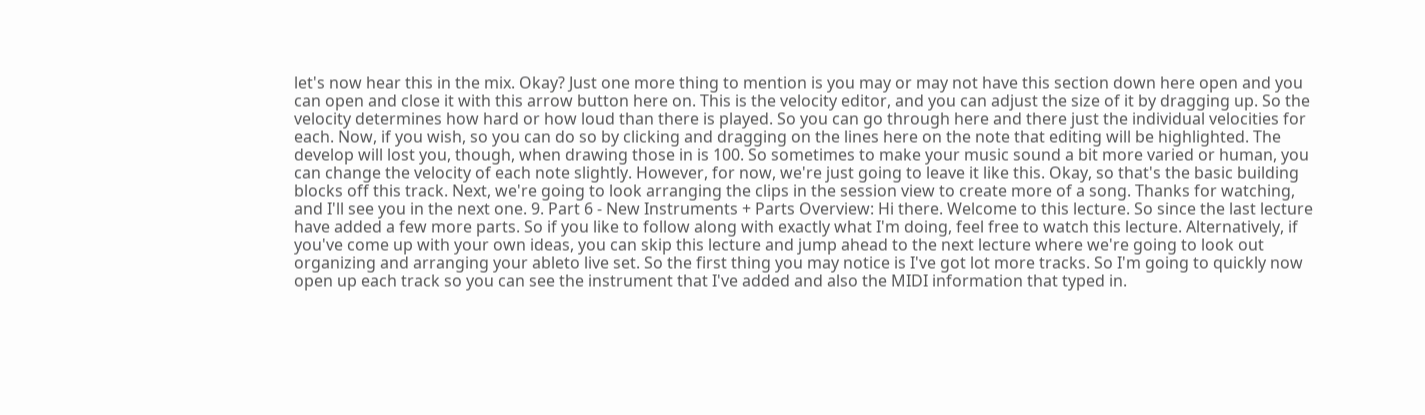let's now hear this in the mix. Okay? Just one more thing to mention is you may or may not have this section down here open and you can open and close it with this arrow button here on. This is the velocity editor, and you can adjust the size of it by dragging up. So the velocity determines how hard or how loud than there is played. So you can go through here and there just the individual velocities for each. Now, if you wish, so you can do so by clicking and dragging on the lines here on the note that editing will be highlighted. The develop will lost you, though, when drawing those in is 100. So sometimes to make your music sound a bit more varied or human, you can change the velocity of each note slightly. However, for now, we're just going to leave it like this. Okay, so that's the basic building blocks off this track. Next, we're going to look arranging the clips in the session view to create more of a song. Thanks for watching, and I'll see you in the next one. 9. Part 6 - New Instruments + Parts Overview: Hi there. Welcome to this lecture. So since the last lecture have added a few more parts. So if you like to follow along with exactly what I'm doing, feel free to watch this lecture. Alternatively, if you've come up with your own ideas, you can skip this lecture and jump ahead to the next lecture where we're going to look out organizing and arranging your ableto live set. So the first thing you may notice is I've got lot more tracks. So I'm going to quickly now open up each track so you can see the instrument that I've added and also the MIDI information that typed in.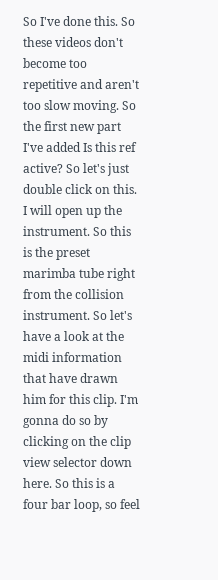So I've done this. So these videos don't become too repetitive and aren't too slow moving. So the first new part I've added Is this ref active? So let's just double click on this. I will open up the instrument. So this is the preset marimba tube right from the collision instrument. So let's have a look at the midi information that have drawn him for this clip. I'm gonna do so by clicking on the clip view selector down here. So this is a four bar loop, so feel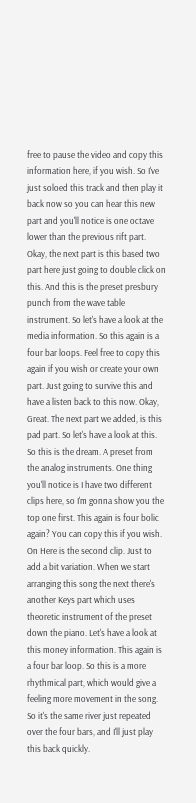free to pause the video and copy this information here, if you wish. So I've just soloed this track and then play it back now so you can hear this new part and you'll notice is one octave lower than the previous rift part. Okay, the next part is this based two part here just going to double click on this. And this is the preset presbury punch from the wave table instrument. So let's have a look at the media information. So this again is a four bar loops. Feel free to copy this again if you wish or create your own part. Just going to survive this and have a listen back to this now. Okay, Great. The next part we added, is this pad part. So let's have a look at this. So this is the dream. A preset from the analog instruments. One thing you'll notice is I have two different clips here, so I'm gonna show you the top one first. This again is four bolic again? You can copy this if you wish. On Here is the second clip. Just to add a bit variation. When we start arranging this song the next there's another Keys part which uses theoretic instrument of the preset down the piano. Let's have a look at this money information. This again is a four bar loop. So this is a more rhythmical part, which would give a feeling more movement in the song. So it's the same river just repeated over the four bars, and I'll just play this back quickly.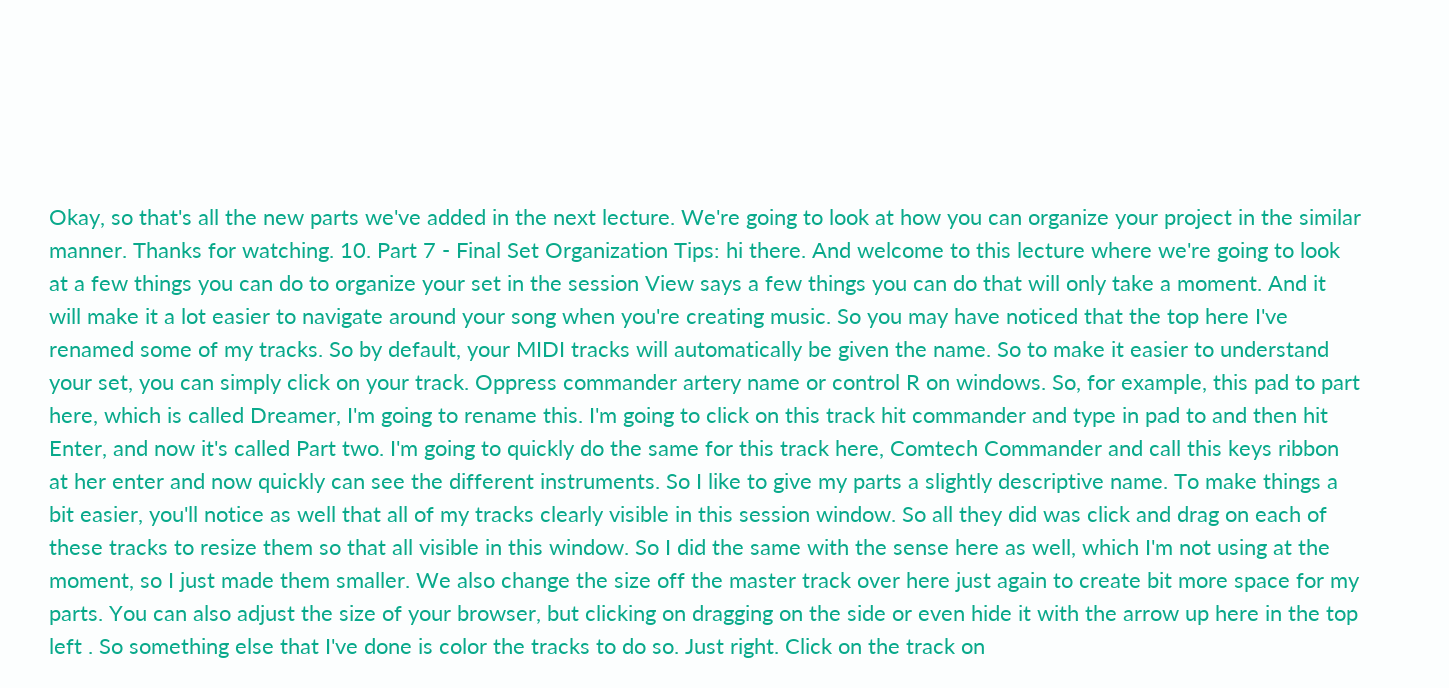Okay, so that's all the new parts we've added in the next lecture. We're going to look at how you can organize your project in the similar manner. Thanks for watching. 10. Part 7 - Final Set Organization Tips: hi there. And welcome to this lecture where we're going to look at a few things you can do to organize your set in the session View says a few things you can do that will only take a moment. And it will make it a lot easier to navigate around your song when you're creating music. So you may have noticed that the top here I've renamed some of my tracks. So by default, your MIDI tracks will automatically be given the name. So to make it easier to understand your set, you can simply click on your track. Oppress commander artery name or control R on windows. So, for example, this pad to part here, which is called Dreamer, I'm going to rename this. I'm going to click on this track hit commander and type in pad to and then hit Enter, and now it's called Part two. I'm going to quickly do the same for this track here, Comtech Commander and call this keys ribbon at her enter and now quickly can see the different instruments. So I like to give my parts a slightly descriptive name. To make things a bit easier, you'll notice as well that all of my tracks clearly visible in this session window. So all they did was click and drag on each of these tracks to resize them so that all visible in this window. So I did the same with the sense here as well, which I'm not using at the moment, so I just made them smaller. We also change the size off the master track over here just again to create bit more space for my parts. You can also adjust the size of your browser, but clicking on dragging on the side or even hide it with the arrow up here in the top left . So something else that I've done is color the tracks to do so. Just right. Click on the track on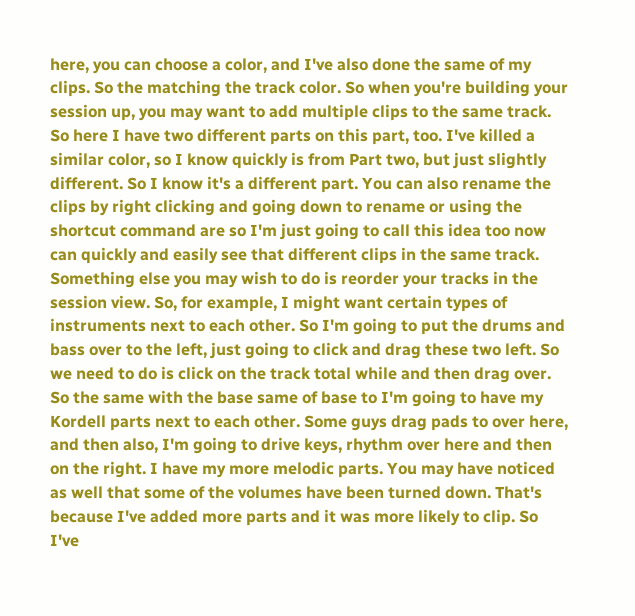here, you can choose a color, and I've also done the same of my clips. So the matching the track color. So when you're building your session up, you may want to add multiple clips to the same track. So here I have two different parts on this part, too. I've killed a similar color, so I know quickly is from Part two, but just slightly different. So I know it's a different part. You can also rename the clips by right clicking and going down to rename or using the shortcut command are so I'm just going to call this idea too now can quickly and easily see that different clips in the same track. Something else you may wish to do is reorder your tracks in the session view. So, for example, I might want certain types of instruments next to each other. So I'm going to put the drums and bass over to the left, just going to click and drag these two left. So we need to do is click on the track total while and then drag over. So the same with the base same of base to I'm going to have my Kordell parts next to each other. Some guys drag pads to over here, and then also, I'm going to drive keys, rhythm over here and then on the right. I have my more melodic parts. You may have noticed as well that some of the volumes have been turned down. That's because I've added more parts and it was more likely to clip. So I've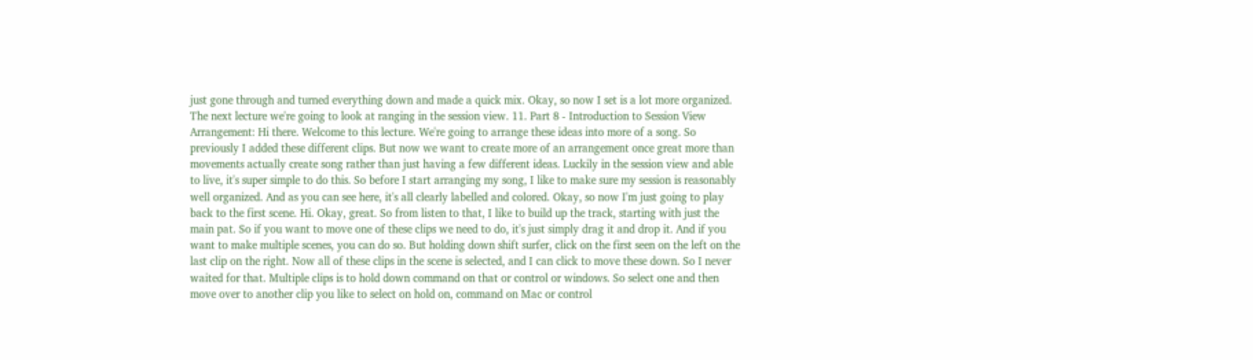just gone through and turned everything down and made a quick mix. Okay, so now I set is a lot more organized. The next lecture we're going to look at ranging in the session view. 11. Part 8 - Introduction to Session View Arrangement: Hi there. Welcome to this lecture. We're going to arrange these ideas into more of a song. So previously I added these different clips. But now we want to create more of an arrangement once great more than movements actually create song rather than just having a few different ideas. Luckily in the session view and able to live, it's super simple to do this. So before I start arranging my song, I like to make sure my session is reasonably well organized. And as you can see here, it's all clearly labelled and colored. Okay, so now I'm just going to play back to the first scene. Hi. Okay, great. So from listen to that, I like to build up the track, starting with just the main pat. So if you want to move one of these clips we need to do, it's just simply drag it and drop it. And if you want to make multiple scenes, you can do so. But holding down shift surfer, click on the first seen on the left on the last clip on the right. Now all of these clips in the scene is selected, and I can click to move these down. So I never waited for that. Multiple clips is to hold down command on that or control or windows. So select one and then move over to another clip you like to select on hold on, command on Mac or control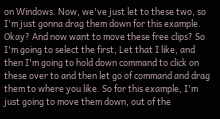on Windows. Now, we've just let to these two, so I'm just gonna drag them down for this example. Okay? And now want to move these free clips? So I'm going to select the first, Let that I like, and then I'm going to hold down command to click on these over to and then let go of command and drag them to where you like. So for this example, I'm just going to move them down, out of the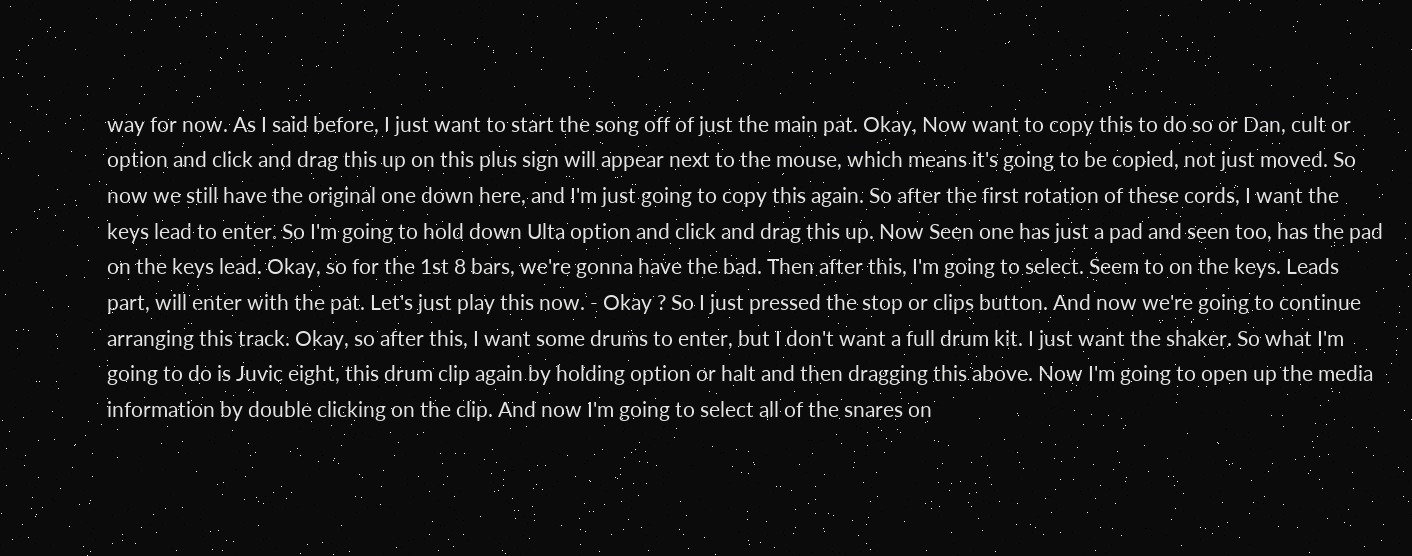way for now. As I said before, I just want to start the song off of just the main pat. Okay, Now want to copy this to do so or Dan, cult or option and click and drag this up on this plus sign will appear next to the mouse, which means it's going to be copied, not just moved. So now we still have the original one down here, and I'm just going to copy this again. So after the first rotation of these cords, I want the keys lead to enter. So I'm going to hold down Ulta option and click and drag this up. Now Seen one has just a pad and seen too, has the pad on the keys lead. Okay, so for the 1st 8 bars, we're gonna have the bad. Then after this, I'm going to select. Seem to on the keys. Leads part, will enter with the pat. Let's just play this now. - Okay ? So I just pressed the stop or clips button. And now we're going to continue arranging this track. Okay, so after this, I want some drums to enter, but I don't want a full drum kit. I just want the shaker. So what I'm going to do is Juvic eight, this drum clip again by holding option or halt and then dragging this above. Now I'm going to open up the media information by double clicking on the clip. And now I'm going to select all of the snares on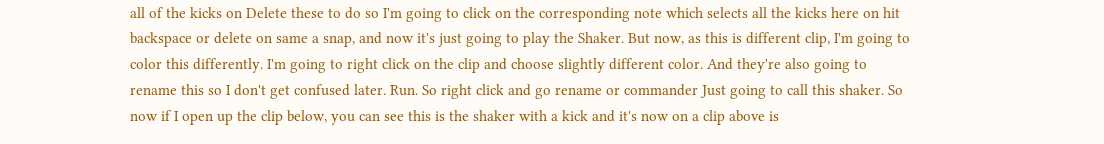all of the kicks on Delete these to do so I'm going to click on the corresponding note which selects all the kicks here on hit backspace or delete on same a snap, and now it's just going to play the Shaker. But now, as this is different clip, I'm going to color this differently. I'm going to right click on the clip and choose slightly different color. And they're also going to rename this so I don't get confused later. Run. So right click and go rename or commander Just going to call this shaker. So now if I open up the clip below, you can see this is the shaker with a kick and it's now on a clip above is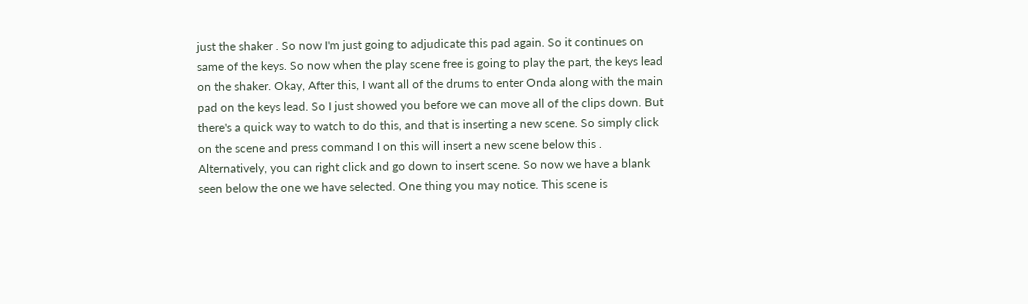just the shaker . So now I'm just going to adjudicate this pad again. So it continues on same of the keys. So now when the play scene free is going to play the part, the keys lead on the shaker. Okay, After this, I want all of the drums to enter Onda along with the main pad on the keys lead. So I just showed you before we can move all of the clips down. But there's a quick way to watch to do this, and that is inserting a new scene. So simply click on the scene and press command I on this will insert a new scene below this . Alternatively, you can right click and go down to insert scene. So now we have a blank seen below the one we have selected. One thing you may notice. This scene is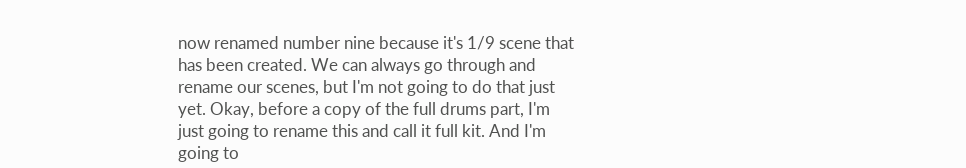now renamed number nine because it's 1/9 scene that has been created. We can always go through and rename our scenes, but I'm not going to do that just yet. Okay, before a copy of the full drums part, I'm just going to rename this and call it full kit. And I'm going to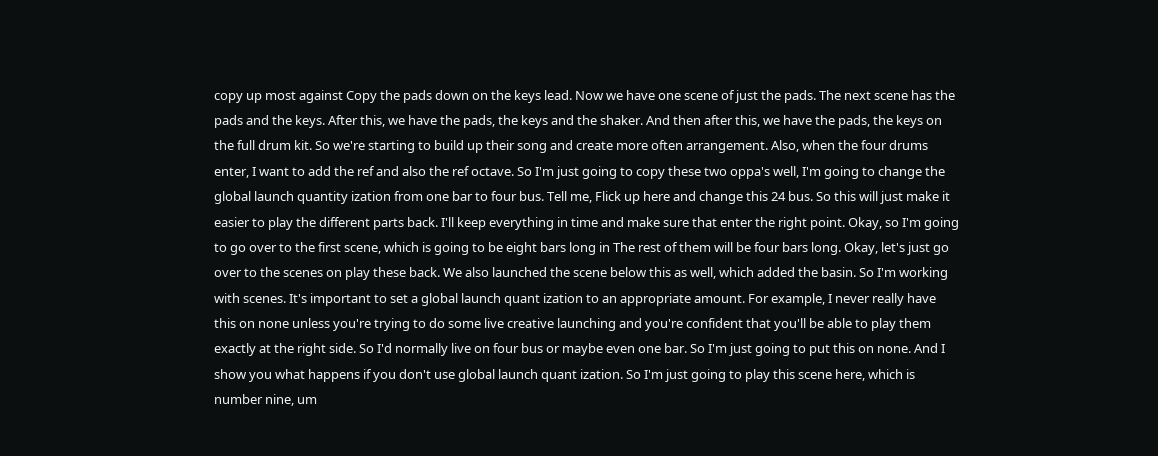copy up most against Copy the pads down on the keys lead. Now we have one scene of just the pads. The next scene has the pads and the keys. After this, we have the pads, the keys and the shaker. And then after this, we have the pads, the keys on the full drum kit. So we're starting to build up their song and create more often arrangement. Also, when the four drums enter, I want to add the ref and also the ref octave. So I'm just going to copy these two oppa's well, I'm going to change the global launch quantity ization from one bar to four bus. Tell me, Flick up here and change this 24 bus. So this will just make it easier to play the different parts back. I'll keep everything in time and make sure that enter the right point. Okay, so I'm going to go over to the first scene, which is going to be eight bars long in The rest of them will be four bars long. Okay, let's just go over to the scenes on play these back. We also launched the scene below this as well, which added the basin. So I'm working with scenes. It's important to set a global launch quant ization to an appropriate amount. For example, I never really have this on none unless you're trying to do some live creative launching and you're confident that you'll be able to play them exactly at the right side. So I'd normally live on four bus or maybe even one bar. So I'm just going to put this on none. And I show you what happens if you don't use global launch quant ization. So I'm just going to play this scene here, which is number nine, um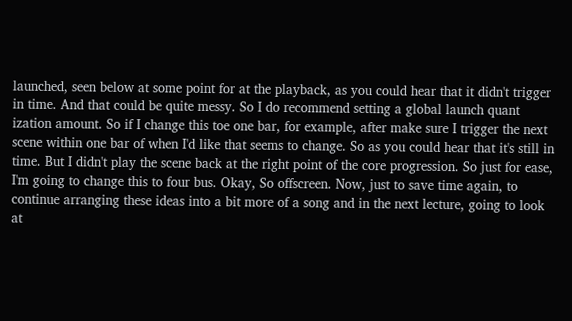launched, seen below at some point for at the playback, as you could hear that it didn't trigger in time. And that could be quite messy. So I do recommend setting a global launch quant ization amount. So if I change this toe one bar, for example, after make sure I trigger the next scene within one bar of when I'd like that seems to change. So as you could hear that it's still in time. But I didn't play the scene back at the right point of the core progression. So just for ease, I'm going to change this to four bus. Okay, So offscreen. Now, just to save time again, to continue arranging these ideas into a bit more of a song and in the next lecture, going to look at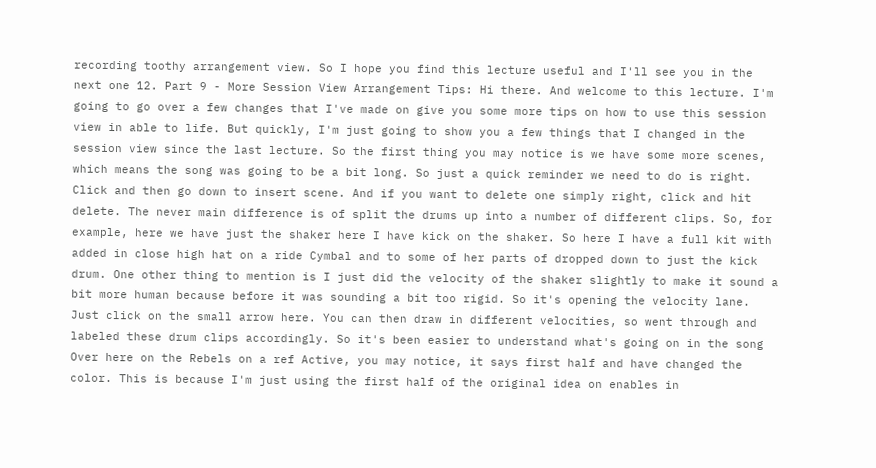recording toothy arrangement view. So I hope you find this lecture useful and I'll see you in the next one 12. Part 9 - More Session View Arrangement Tips: Hi there. And welcome to this lecture. I'm going to go over a few changes that I've made on give you some more tips on how to use this session view in able to life. But quickly, I'm just going to show you a few things that I changed in the session view since the last lecture. So the first thing you may notice is we have some more scenes, which means the song was going to be a bit long. So just a quick reminder we need to do is right. Click and then go down to insert scene. And if you want to delete one simply right, click and hit delete. The never main difference is of split the drums up into a number of different clips. So, for example, here we have just the shaker here I have kick on the shaker. So here I have a full kit with added in close high hat on a ride Cymbal and to some of her parts of dropped down to just the kick drum. One other thing to mention is I just did the velocity of the shaker slightly to make it sound a bit more human because before it was sounding a bit too rigid. So it's opening the velocity lane. Just click on the small arrow here. You can then draw in different velocities, so went through and labeled these drum clips accordingly. So it's been easier to understand what's going on in the song Over here on the Rebels on a ref Active, you may notice, it says first half and have changed the color. This is because I'm just using the first half of the original idea on enables in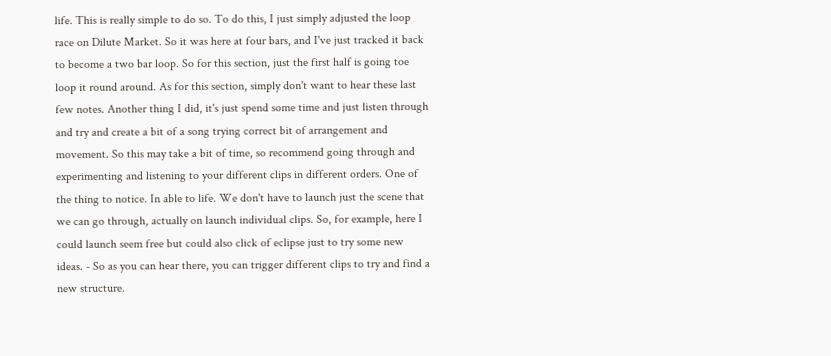life. This is really simple to do so. To do this, I just simply adjusted the loop race on Dilute Market. So it was here at four bars, and I've just tracked it back to become a two bar loop. So for this section, just the first half is going toe loop it round around. As for this section, simply don't want to hear these last few notes. Another thing I did, it's just spend some time and just listen through and try and create a bit of a song trying correct bit of arrangement and movement. So this may take a bit of time, so recommend going through and experimenting and listening to your different clips in different orders. One of the thing to notice. In able to life. We don't have to launch just the scene that we can go through, actually on launch individual clips. So, for example, here I could launch seem free but could also click of eclipse just to try some new ideas. - So as you can hear there, you can trigger different clips to try and find a new structure.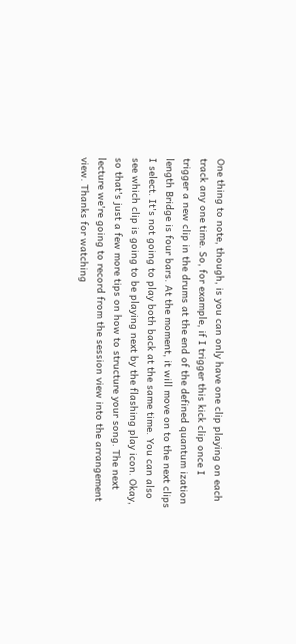One thing to note, though, is you can only have one clip playing on each track any one time. So, for example, if I trigger this kick clip once I trigger a new clip in the drums at the end of the defined quantum ization length Bridge is four bars. At the moment, it will move on to the next clips I select. It's not going to play both back at the same time. You can also see which clip is going to be playing next by the flashing play icon. Okay, so that's just a few more tips on how to structure your song. The next lecture we're going to record from the session view into the arrangement view. Thanks for watching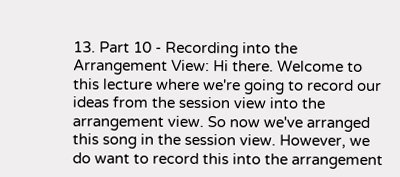13. Part 10 - Recording into the Arrangement View: Hi there. Welcome to this lecture where we're going to record our ideas from the session view into the arrangement view. So now we've arranged this song in the session view. However, we do want to record this into the arrangement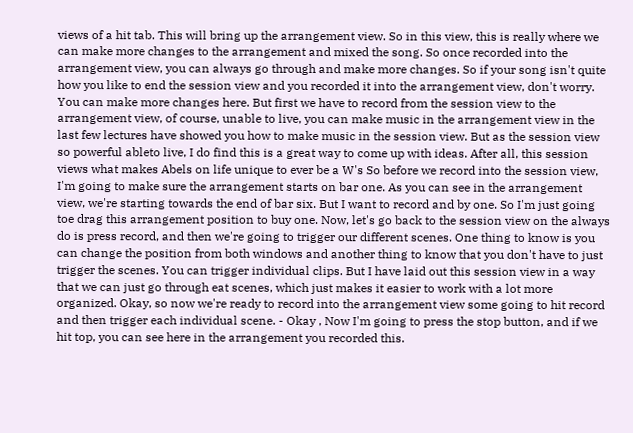views of a hit tab. This will bring up the arrangement view. So in this view, this is really where we can make more changes to the arrangement and mixed the song. So once recorded into the arrangement view, you can always go through and make more changes. So if your song isn't quite how you like to end the session view and you recorded it into the arrangement view, don't worry. You can make more changes here. But first we have to record from the session view to the arrangement view, of course, unable to live, you can make music in the arrangement view in the last few lectures have showed you how to make music in the session view. But as the session view so powerful ableto live, I do find this is a great way to come up with ideas. After all, this session views what makes Abels on life unique to ever be a W's So before we record into the session view, I'm going to make sure the arrangement starts on bar one. As you can see in the arrangement view, we're starting towards the end of bar six. But I want to record and by one. So I'm just going toe drag this arrangement position to buy one. Now, let's go back to the session view on the always do is press record, and then we're going to trigger our different scenes. One thing to know is you can change the position from both windows and another thing to know that you don't have to just trigger the scenes. You can trigger individual clips. But I have laid out this session view in a way that we can just go through eat scenes, which just makes it easier to work with a lot more organized. Okay, so now we're ready to record into the arrangement view some going to hit record and then trigger each individual scene. - Okay , Now I'm going to press the stop button, and if we hit top, you can see here in the arrangement you recorded this.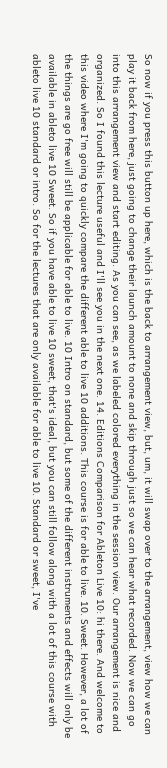So now if you press this button up here, which is the back to arrangement view, but, um, it will swap over to the arrangement, view how we can play it back from here, just going to change their launch amount to none and skip through just so we can hear what recorded. Now we can go into this arrangement view and start editing. As you can see, as we labeled colored everything in the session view. Our arrangement is nice and organized. So I found this lecture useful and I'll see you in the next one. 14. Editions Comparison for Ableton Live 10: hi there. And welcome to this video where I'm going to quickly compare the different able to live 10 additions. This course is for able to live. 10. Sweet. However, a lot of the things are go free will still be applicable for able to live. 10 Intro on standard, but some of the different instruments and effects will only be available in ableto live 10 Sweet. So if you have able to live 10 sweet, that's ideal, but you can still follow along with a lot of this course with ableto live 10 standard or intro. So for the lectures that are only available for able to live 10. Standard or sweet, I've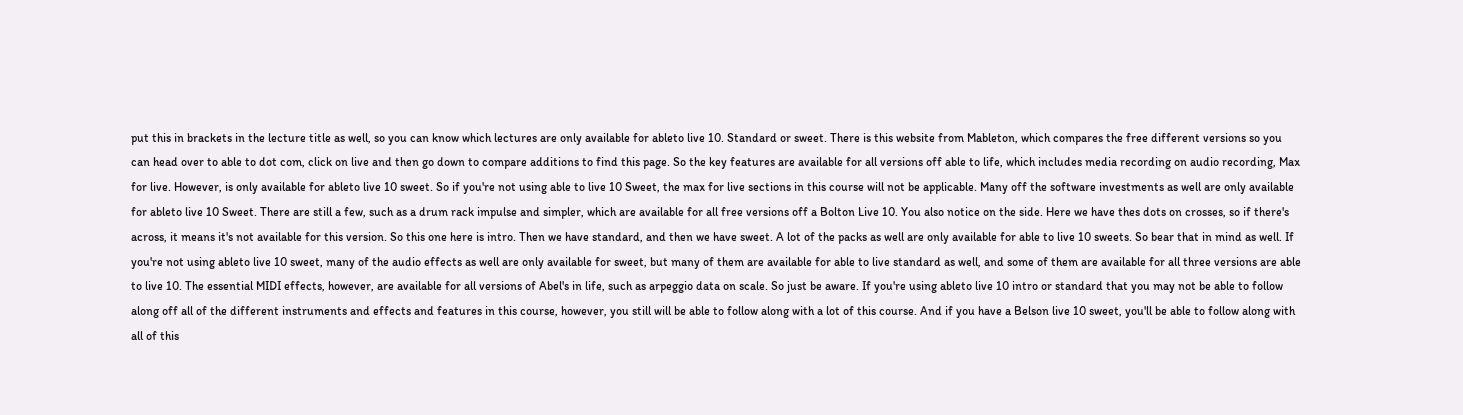put this in brackets in the lecture title as well, so you can know which lectures are only available for ableto live 10. Standard or sweet. There is this website from Mableton, which compares the free different versions so you can head over to able to dot com, click on live and then go down to compare additions to find this page. So the key features are available for all versions off able to life, which includes media recording on audio recording, Max for live. However, is only available for ableto live 10 sweet. So if you're not using able to live 10 Sweet, the max for live sections in this course will not be applicable. Many off the software investments as well are only available for ableto live 10 Sweet. There are still a few, such as a drum rack impulse and simpler, which are available for all free versions off a Bolton Live 10. You also notice on the side. Here we have thes dots on crosses, so if there's across, it means it's not available for this version. So this one here is intro. Then we have standard, and then we have sweet. A lot of the packs as well are only available for able to live 10 sweets. So bear that in mind as well. If you're not using ableto live 10 sweet, many of the audio effects as well are only available for sweet, but many of them are available for able to live standard as well, and some of them are available for all three versions are able to live 10. The essential MIDI effects, however, are available for all versions of Abel's in life, such as arpeggio data on scale. So just be aware. If you're using ableto live 10 intro or standard that you may not be able to follow along off all of the different instruments and effects and features in this course, however, you still will be able to follow along with a lot of this course. And if you have a Belson live 10 sweet, you'll be able to follow along with all of this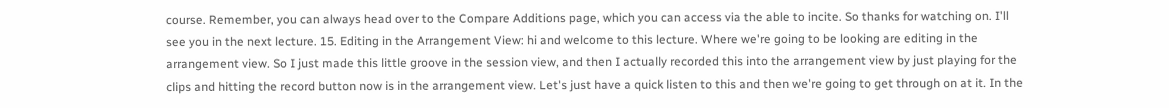course. Remember, you can always head over to the Compare Additions page, which you can access via the able to incite. So thanks for watching on. I'll see you in the next lecture. 15. Editing in the Arrangement View: hi and welcome to this lecture. Where we're going to be looking are editing in the arrangement view. So I just made this little groove in the session view, and then I actually recorded this into the arrangement view by just playing for the clips and hitting the record button now is in the arrangement view. Let's just have a quick listen to this and then we're going to get through on at it. In the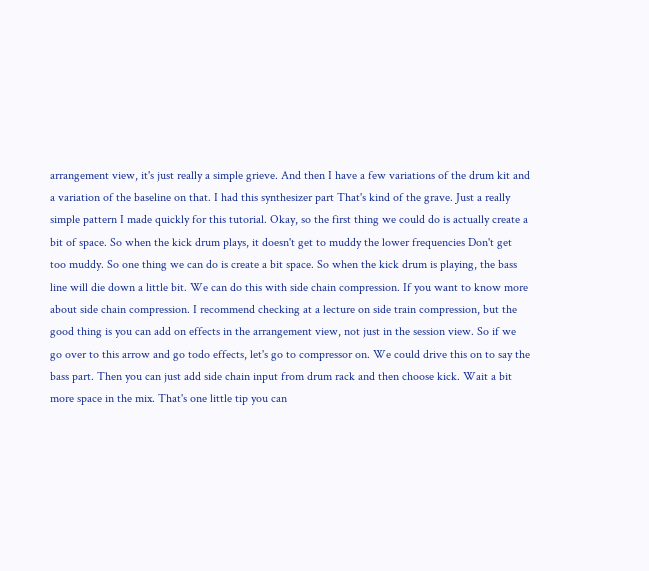arrangement view, it's just really a simple grieve. And then I have a few variations of the drum kit and a variation of the baseline on that. I had this synthesizer part That's kind of the grave. Just a really simple pattern I made quickly for this tutorial. Okay, so the first thing we could do is actually create a bit of space. So when the kick drum plays, it doesn't get to muddy the lower frequencies Don't get too muddy. So one thing we can do is create a bit space. So when the kick drum is playing, the bass line will die down a little bit. We can do this with side chain compression. If you want to know more about side chain compression. I recommend checking at a lecture on side train compression, but the good thing is you can add on effects in the arrangement view, not just in the session view. So if we go over to this arrow and go todo effects, let's go to compressor on. We could drive this on to say the bass part. Then you can just add side chain input from drum rack and then choose kick. Wait a bit more space in the mix. That's one little tip you can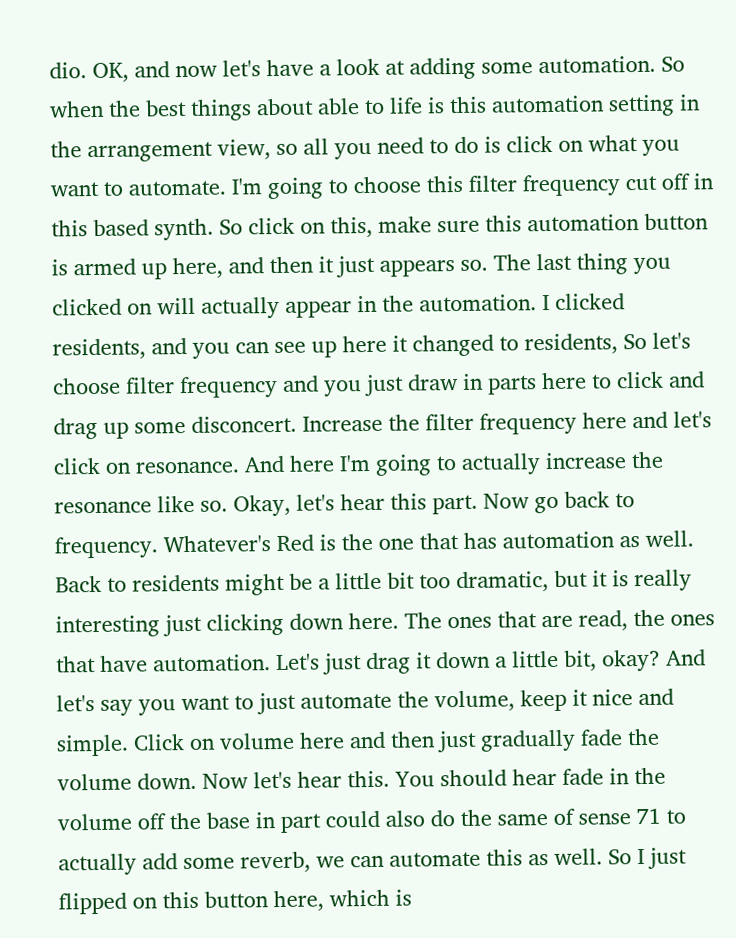dio. OK, and now let's have a look at adding some automation. So when the best things about able to life is this automation setting in the arrangement view, so all you need to do is click on what you want to automate. I'm going to choose this filter frequency cut off in this based synth. So click on this, make sure this automation button is armed up here, and then it just appears so. The last thing you clicked on will actually appear in the automation. I clicked residents, and you can see up here it changed to residents, So let's choose filter frequency and you just draw in parts here to click and drag up some disconcert. Increase the filter frequency here and let's click on resonance. And here I'm going to actually increase the resonance like so. Okay, let's hear this part. Now go back to frequency. Whatever's Red is the one that has automation as well. Back to residents might be a little bit too dramatic, but it is really interesting just clicking down here. The ones that are read, the ones that have automation. Let's just drag it down a little bit, okay? And let's say you want to just automate the volume, keep it nice and simple. Click on volume here and then just gradually fade the volume down. Now let's hear this. You should hear fade in the volume off the base in part could also do the same of sense 71 to actually add some reverb, we can automate this as well. So I just flipped on this button here, which is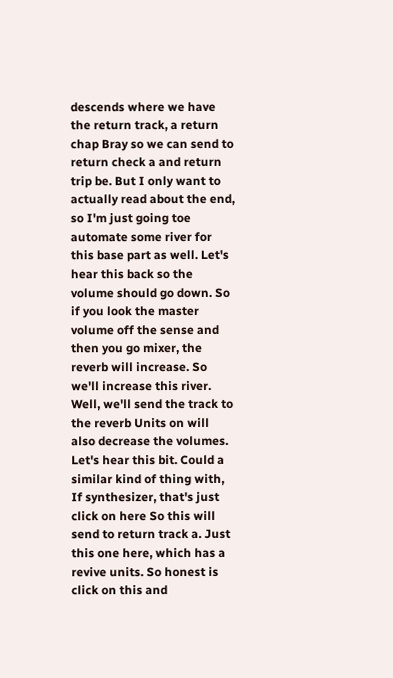descends where we have the return track, a return chap Bray so we can send to return check a and return trip be. But I only want to actually read about the end, so I'm just going toe automate some river for this base part as well. Let's hear this back so the volume should go down. So if you look the master volume off the sense and then you go mixer, the reverb will increase. So we'll increase this river. Well, we'll send the track to the reverb Units on will also decrease the volumes. Let's hear this bit. Could a similar kind of thing with, If synthesizer, that's just click on here So this will send to return track a. Just this one here, which has a revive units. So honest is click on this and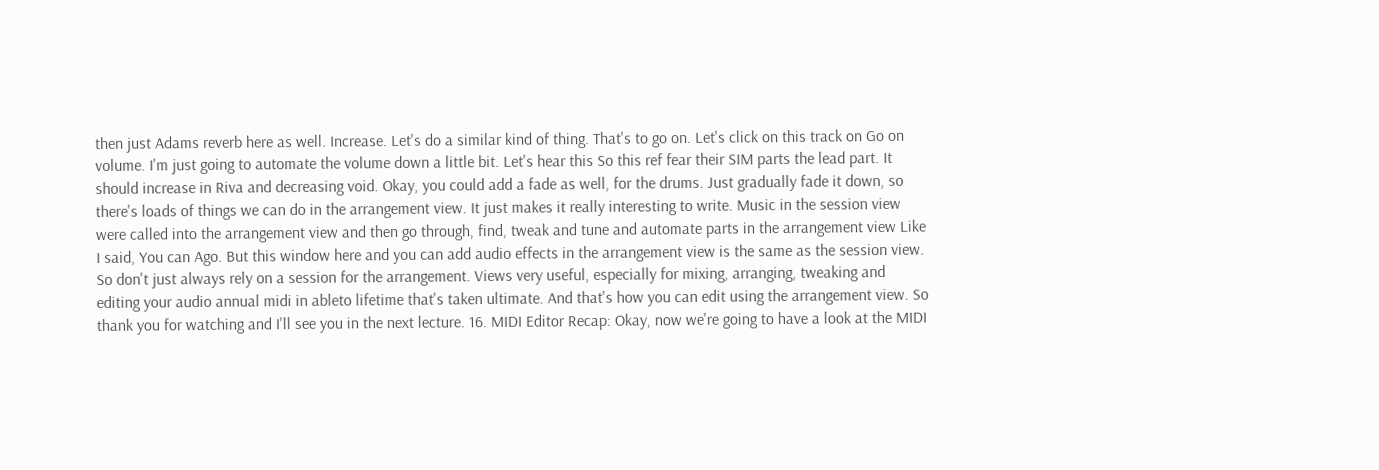then just Adams reverb here as well. Increase. Let's do a similar kind of thing. That's to go on. Let's click on this track on Go on volume. I'm just going to automate the volume down a little bit. Let's hear this So this ref fear their SIM parts the lead part. It should increase in Riva and decreasing void. Okay, you could add a fade as well, for the drums. Just gradually fade it down, so there's loads of things we can do in the arrangement view. It just makes it really interesting to write. Music in the session view were called into the arrangement view and then go through, find, tweak and tune and automate parts in the arrangement view Like I said, You can Ago. But this window here and you can add audio effects in the arrangement view is the same as the session view. So don't just always rely on a session for the arrangement. Views very useful, especially for mixing, arranging, tweaking and editing your audio annual midi in ableto lifetime that's taken ultimate. And that's how you can edit using the arrangement view. So thank you for watching and I'll see you in the next lecture. 16. MIDI Editor Recap: Okay, now we're going to have a look at the MIDI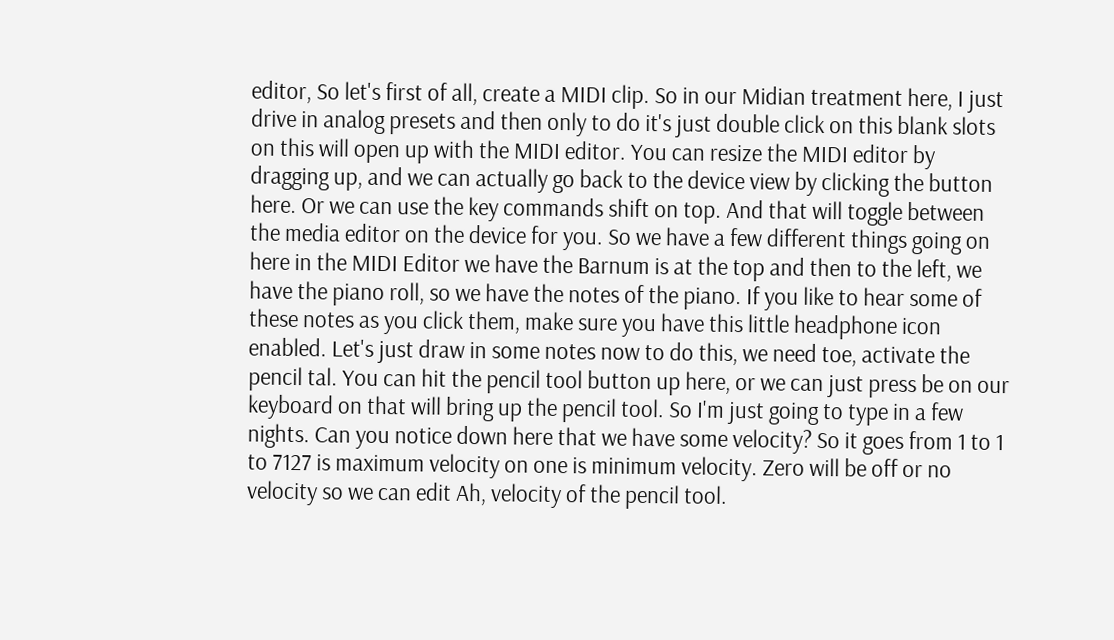editor, So let's first of all, create a MIDI clip. So in our Midian treatment here, I just drive in analog presets and then only to do it's just double click on this blank slots on this will open up with the MIDI editor. You can resize the MIDI editor by dragging up, and we can actually go back to the device view by clicking the button here. Or we can use the key commands shift on top. And that will toggle between the media editor on the device for you. So we have a few different things going on here in the MIDI Editor we have the Barnum is at the top and then to the left, we have the piano roll, so we have the notes of the piano. If you like to hear some of these notes as you click them, make sure you have this little headphone icon enabled. Let's just draw in some notes now to do this, we need toe, activate the pencil tal. You can hit the pencil tool button up here, or we can just press be on our keyboard on that will bring up the pencil tool. So I'm just going to type in a few nights. Can you notice down here that we have some velocity? So it goes from 1 to 1 to 7127 is maximum velocity on one is minimum velocity. Zero will be off or no velocity so we can edit Ah, velocity of the pencil tool.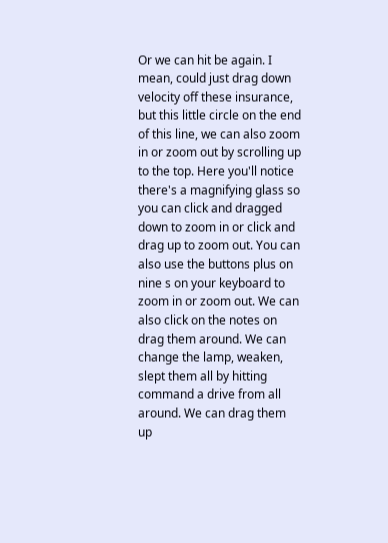Or we can hit be again. I mean, could just drag down velocity off these insurance, but this little circle on the end of this line, we can also zoom in or zoom out by scrolling up to the top. Here you'll notice there's a magnifying glass so you can click and dragged down to zoom in or click and drag up to zoom out. You can also use the buttons plus on nine s on your keyboard to zoom in or zoom out. We can also click on the notes on drag them around. We can change the lamp, weaken, slept them all by hitting command a drive from all around. We can drag them up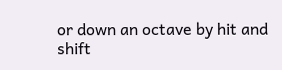or down an octave by hit and shift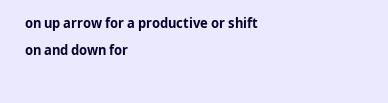on up arrow for a productive or shift on and down for